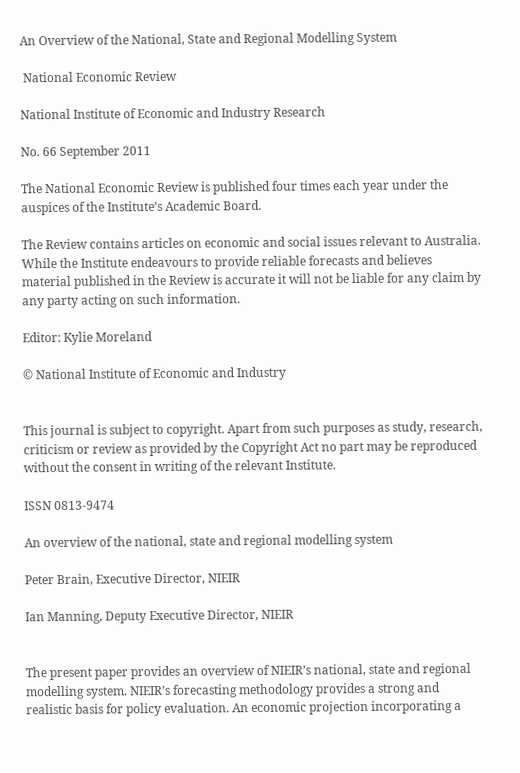An Overview of the National, State and Regional Modelling System

 National Economic Review

National Institute of Economic and Industry Research

No. 66 September 2011

The National Economic Review is published four times each year under the auspices of the Institute’s Academic Board.

The Review contains articles on economic and social issues relevant to Australia. While the Institute endeavours to provide reliable forecasts and believes material published in the Review is accurate it will not be liable for any claim by any party acting on such information.

Editor: Kylie Moreland

© National Institute of Economic and Industry


This journal is subject to copyright. Apart from such purposes as study, research, criticism or review as provided by the Copyright Act no part may be reproduced without the consent in writing of the relevant Institute.

ISSN 0813-9474

An overview of the national, state and regional modelling system

Peter Brain, Executive Director, NIEIR

Ian Manning, Deputy Executive Director, NIEIR


The present paper provides an overview of NIEIR’s national, state and regional modelling system. NIEIR’s forecasting methodology provides a strong and realistic basis for policy evaluation. An economic projection incorporating a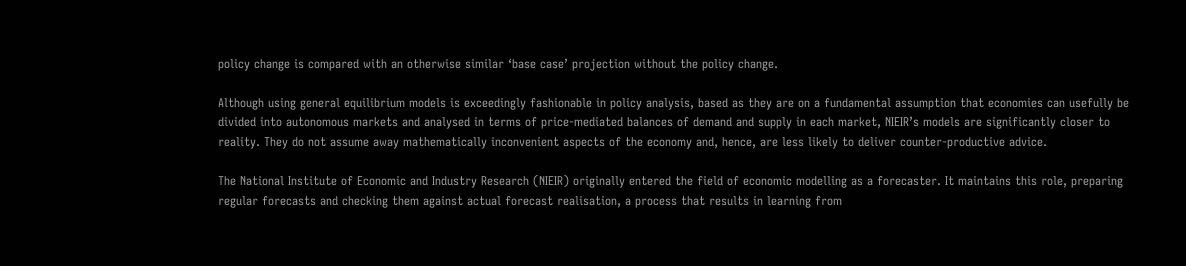policy change is compared with an otherwise similar ‘base case’ projection without the policy change.

Although using general equilibrium models is exceedingly fashionable in policy analysis, based as they are on a fundamental assumption that economies can usefully be divided into autonomous markets and analysed in terms of price-mediated balances of demand and supply in each market, NIEIR’s models are significantly closer to reality. They do not assume away mathematically inconvenient aspects of the economy and, hence, are less likely to deliver counter-productive advice.

The National Institute of Economic and Industry Research (NIEIR) originally entered the field of economic modelling as a forecaster. It maintains this role, preparing regular forecasts and checking them against actual forecast realisation, a process that results in learning from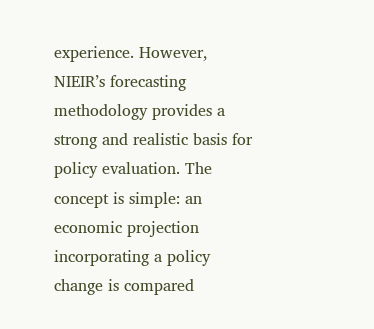experience. However, NIEIR’s forecasting methodology provides a strong and realistic basis for policy evaluation. The concept is simple: an economic projection incorporating a policy change is compared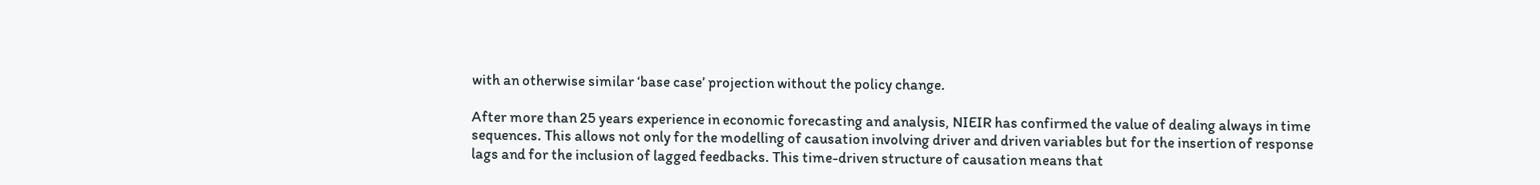with an otherwise similar ‘base case’ projection without the policy change.

After more than 25 years experience in economic forecasting and analysis, NIEIR has confirmed the value of dealing always in time sequences. This allows not only for the modelling of causation involving driver and driven variables but for the insertion of response lags and for the inclusion of lagged feedbacks. This time-driven structure of causation means that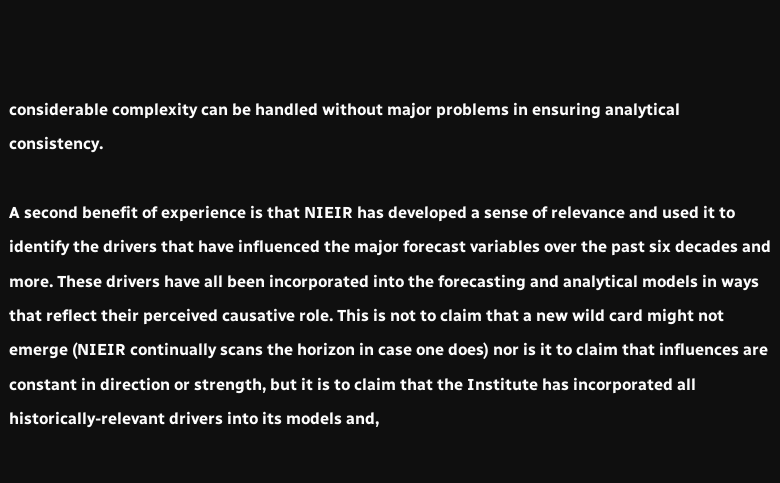considerable complexity can be handled without major problems in ensuring analytical consistency.

A second benefit of experience is that NIEIR has developed a sense of relevance and used it to identify the drivers that have influenced the major forecast variables over the past six decades and more. These drivers have all been incorporated into the forecasting and analytical models in ways that reflect their perceived causative role. This is not to claim that a new wild card might not emerge (NIEIR continually scans the horizon in case one does) nor is it to claim that influences are constant in direction or strength, but it is to claim that the Institute has incorporated all historically-relevant drivers into its models and,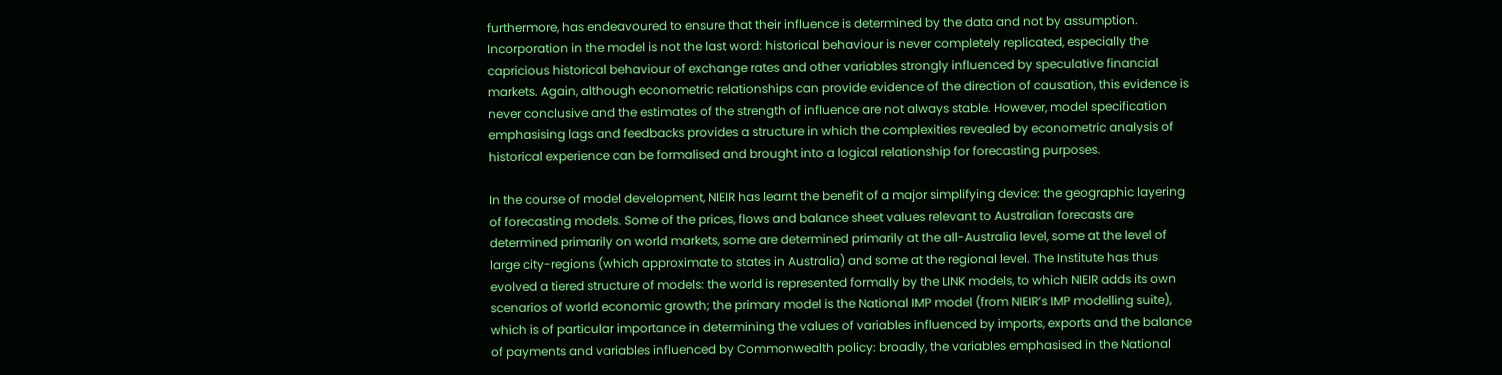furthermore, has endeavoured to ensure that their influence is determined by the data and not by assumption. Incorporation in the model is not the last word: historical behaviour is never completely replicated, especially the capricious historical behaviour of exchange rates and other variables strongly influenced by speculative financial markets. Again, although econometric relationships can provide evidence of the direction of causation, this evidence is never conclusive and the estimates of the strength of influence are not always stable. However, model specification emphasising lags and feedbacks provides a structure in which the complexities revealed by econometric analysis of historical experience can be formalised and brought into a logical relationship for forecasting purposes.

In the course of model development, NIEIR has learnt the benefit of a major simplifying device: the geographic layering of forecasting models. Some of the prices, flows and balance sheet values relevant to Australian forecasts are determined primarily on world markets, some are determined primarily at the all-Australia level, some at the level of large city-regions (which approximate to states in Australia) and some at the regional level. The Institute has thus evolved a tiered structure of models: the world is represented formally by the LINK models, to which NIEIR adds its own scenarios of world economic growth; the primary model is the National IMP model (from NIEIR’s IMP modelling suite), which is of particular importance in determining the values of variables influenced by imports, exports and the balance of payments and variables influenced by Commonwealth policy: broadly, the variables emphasised in the National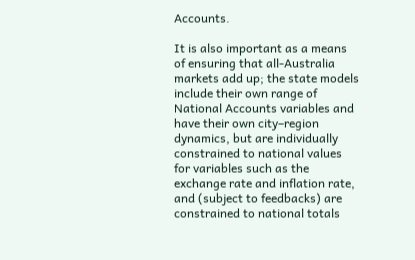Accounts.

It is also important as a means of ensuring that all-Australia markets add up; the state models include their own range of National Accounts variables and have their own city–region dynamics, but are individually constrained to national values for variables such as the exchange rate and inflation rate, and (subject to feedbacks) are constrained to national totals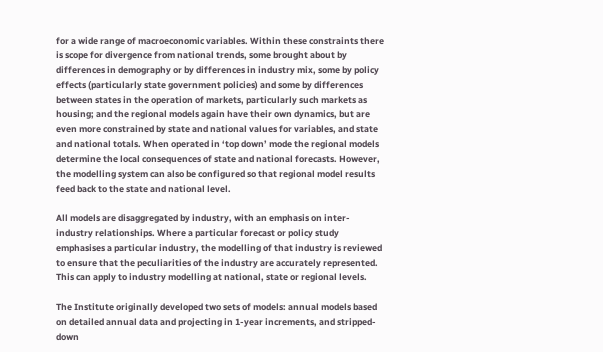for a wide range of macroeconomic variables. Within these constraints there is scope for divergence from national trends, some brought about by differences in demography or by differences in industry mix, some by policy effects (particularly state government policies) and some by differences between states in the operation of markets, particularly such markets as housing; and the regional models again have their own dynamics, but are even more constrained by state and national values for variables, and state and national totals. When operated in ‘top down’ mode the regional models determine the local consequences of state and national forecasts. However, the modelling system can also be configured so that regional model results feed back to the state and national level.

All models are disaggregated by industry, with an emphasis on inter-industry relationships. Where a particular forecast or policy study emphasises a particular industry, the modelling of that industry is reviewed to ensure that the peculiarities of the industry are accurately represented. This can apply to industry modelling at national, state or regional levels.

The Institute originally developed two sets of models: annual models based on detailed annual data and projecting in 1-year increments, and stripped-down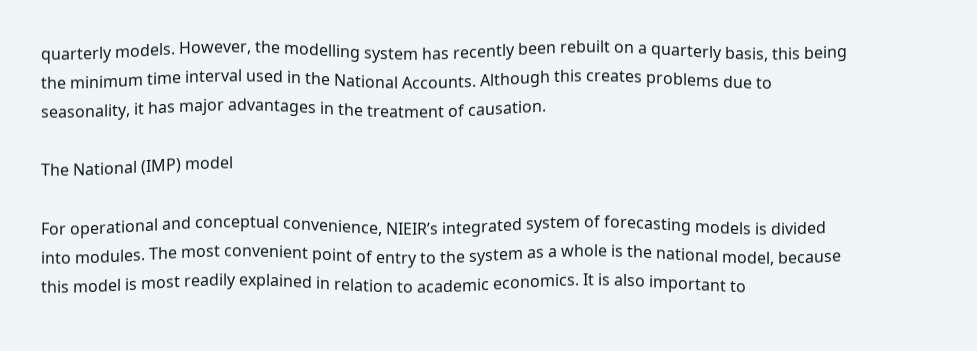quarterly models. However, the modelling system has recently been rebuilt on a quarterly basis, this being the minimum time interval used in the National Accounts. Although this creates problems due to seasonality, it has major advantages in the treatment of causation.

The National (IMP) model

For operational and conceptual convenience, NIEIR’s integrated system of forecasting models is divided into modules. The most convenient point of entry to the system as a whole is the national model, because this model is most readily explained in relation to academic economics. It is also important to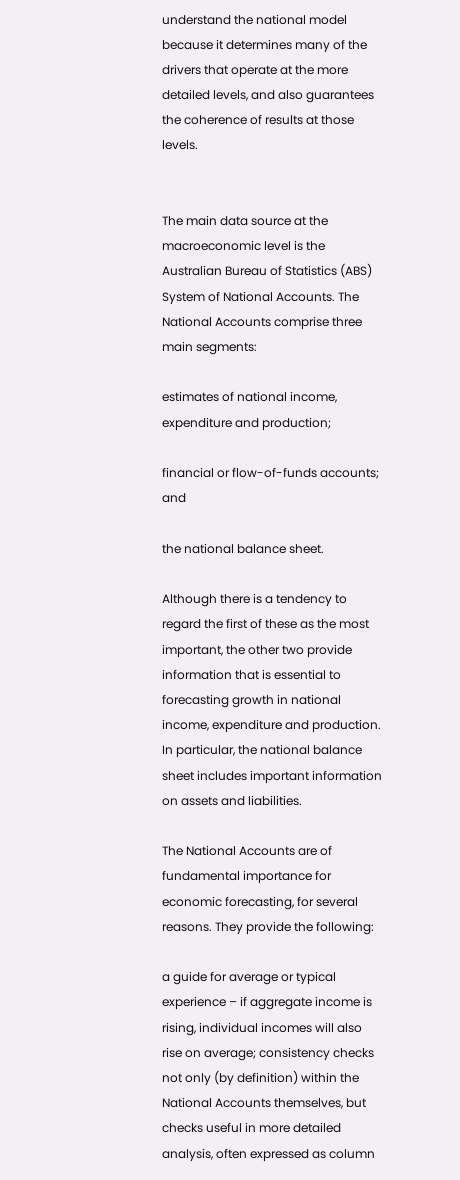understand the national model because it determines many of the drivers that operate at the more detailed levels, and also guarantees the coherence of results at those levels.


The main data source at the macroeconomic level is the Australian Bureau of Statistics (ABS) System of National Accounts. The National Accounts comprise three main segments:

estimates of national income, expenditure and production;

financial or flow-of-funds accounts; and

the national balance sheet.

Although there is a tendency to regard the first of these as the most important, the other two provide information that is essential to forecasting growth in national income, expenditure and production. In particular, the national balance sheet includes important information on assets and liabilities.

The National Accounts are of fundamental importance for economic forecasting, for several reasons. They provide the following:

a guide for average or typical experience – if aggregate income is rising, individual incomes will also rise on average; consistency checks not only (by definition) within the National Accounts themselves, but checks useful in more detailed analysis, often expressed as column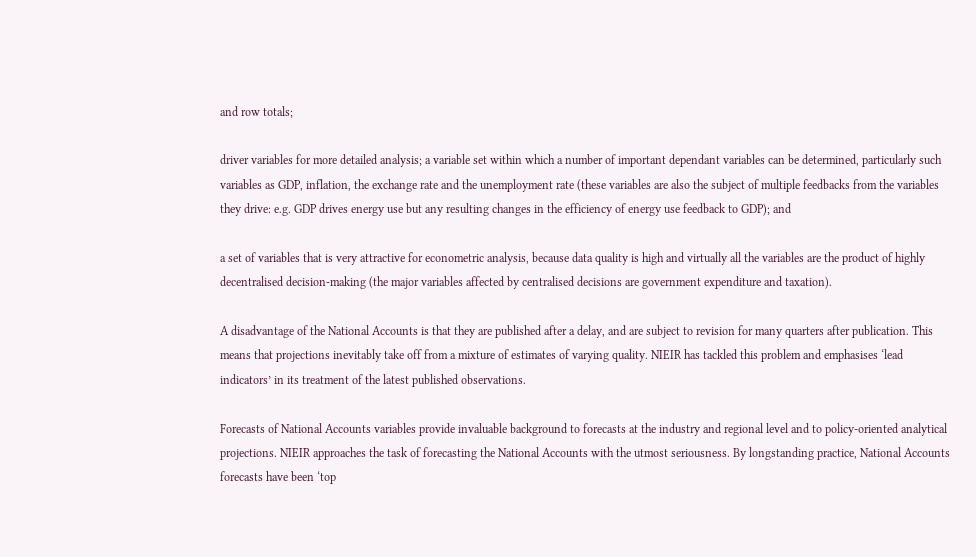and row totals;

driver variables for more detailed analysis; a variable set within which a number of important dependant variables can be determined, particularly such variables as GDP, inflation, the exchange rate and the unemployment rate (these variables are also the subject of multiple feedbacks from the variables they drive: e.g. GDP drives energy use but any resulting changes in the efficiency of energy use feedback to GDP); and

a set of variables that is very attractive for econometric analysis, because data quality is high and virtually all the variables are the product of highly decentralised decision-making (the major variables affected by centralised decisions are government expenditure and taxation).

A disadvantage of the National Accounts is that they are published after a delay, and are subject to revision for many quarters after publication. This means that projections inevitably take off from a mixture of estimates of varying quality. NIEIR has tackled this problem and emphasises ‘lead indicators’ in its treatment of the latest published observations.

Forecasts of National Accounts variables provide invaluable background to forecasts at the industry and regional level and to policy-oriented analytical projections. NIEIR approaches the task of forecasting the National Accounts with the utmost seriousness. By longstanding practice, National Accounts forecasts have been ‘top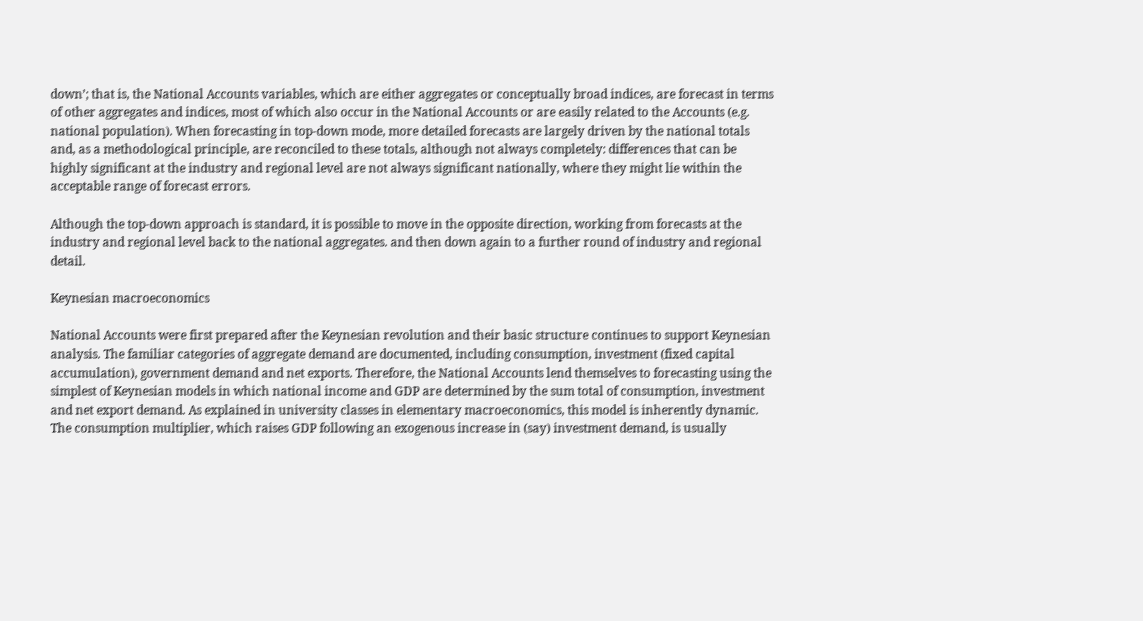down’; that is, the National Accounts variables, which are either aggregates or conceptually broad indices, are forecast in terms of other aggregates and indices, most of which also occur in the National Accounts or are easily related to the Accounts (e.g. national population). When forecasting in top-down mode, more detailed forecasts are largely driven by the national totals and, as a methodological principle, are reconciled to these totals, although not always completely: differences that can be highly significant at the industry and regional level are not always significant nationally, where they might lie within the acceptable range of forecast errors.

Although the top-down approach is standard, it is possible to move in the opposite direction, working from forecasts at the industry and regional level back to the national aggregates. and then down again to a further round of industry and regional detail.

Keynesian macroeconomics

National Accounts were first prepared after the Keynesian revolution and their basic structure continues to support Keynesian analysis. The familiar categories of aggregate demand are documented, including consumption, investment (fixed capital accumulation), government demand and net exports. Therefore, the National Accounts lend themselves to forecasting using the simplest of Keynesian models in which national income and GDP are determined by the sum total of consumption, investment and net export demand. As explained in university classes in elementary macroeconomics, this model is inherently dynamic. The consumption multiplier, which raises GDP following an exogenous increase in (say) investment demand, is usually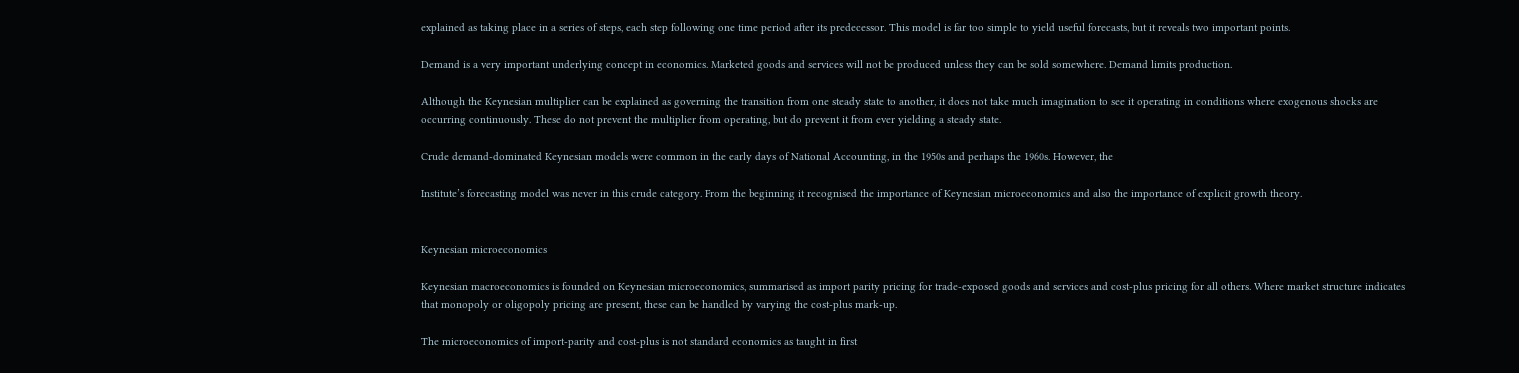explained as taking place in a series of steps, each step following one time period after its predecessor. This model is far too simple to yield useful forecasts, but it reveals two important points.

Demand is a very important underlying concept in economics. Marketed goods and services will not be produced unless they can be sold somewhere. Demand limits production.

Although the Keynesian multiplier can be explained as governing the transition from one steady state to another, it does not take much imagination to see it operating in conditions where exogenous shocks are occurring continuously. These do not prevent the multiplier from operating, but do prevent it from ever yielding a steady state.

Crude demand-dominated Keynesian models were common in the early days of National Accounting, in the 1950s and perhaps the 1960s. However, the

Institute’s forecasting model was never in this crude category. From the beginning it recognised the importance of Keynesian microeconomics and also the importance of explicit growth theory.


Keynesian microeconomics

Keynesian macroeconomics is founded on Keynesian microeconomics, summarised as import parity pricing for trade-exposed goods and services and cost-plus pricing for all others. Where market structure indicates that monopoly or oligopoly pricing are present, these can be handled by varying the cost-plus mark-up.

The microeconomics of import-parity and cost-plus is not standard economics as taught in first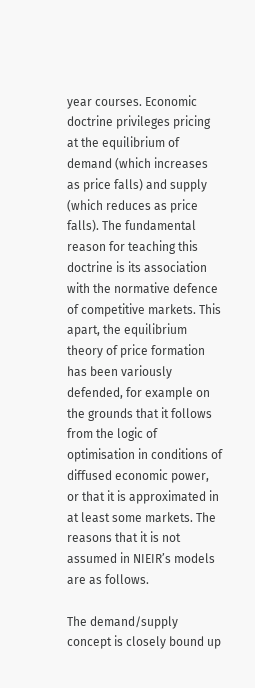year courses. Economic doctrine privileges pricing at the equilibrium of demand (which increases as price falls) and supply (which reduces as price falls). The fundamental reason for teaching this doctrine is its association with the normative defence of competitive markets. This apart, the equilibrium theory of price formation has been variously defended, for example on the grounds that it follows from the logic of optimisation in conditions of diffused economic power, or that it is approximated in at least some markets. The reasons that it is not assumed in NIEIR’s models are as follows.

The demand/supply concept is closely bound up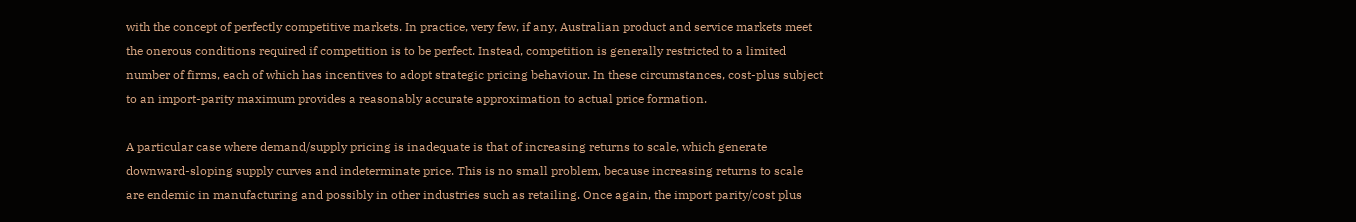with the concept of perfectly competitive markets. In practice, very few, if any, Australian product and service markets meet the onerous conditions required if competition is to be perfect. Instead, competition is generally restricted to a limited number of firms, each of which has incentives to adopt strategic pricing behaviour. In these circumstances, cost-plus subject to an import-parity maximum provides a reasonably accurate approximation to actual price formation.

A particular case where demand/supply pricing is inadequate is that of increasing returns to scale, which generate downward-sloping supply curves and indeterminate price. This is no small problem, because increasing returns to scale are endemic in manufacturing and possibly in other industries such as retailing. Once again, the import parity/cost plus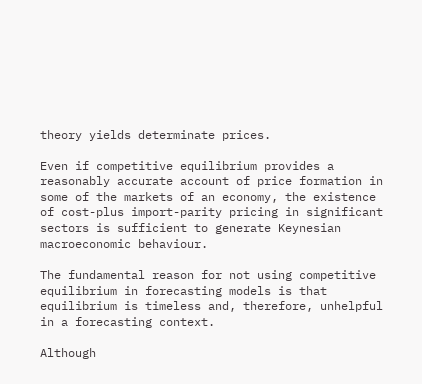theory yields determinate prices.

Even if competitive equilibrium provides a reasonably accurate account of price formation in some of the markets of an economy, the existence of cost-plus import-parity pricing in significant sectors is sufficient to generate Keynesian macroeconomic behaviour.

The fundamental reason for not using competitive equilibrium in forecasting models is that equilibrium is timeless and, therefore, unhelpful in a forecasting context.

Although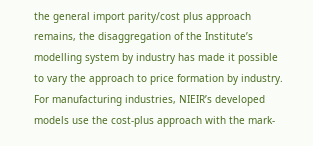the general import parity/cost plus approach remains, the disaggregation of the Institute’s modelling system by industry has made it possible to vary the approach to price formation by industry. For manufacturing industries, NIEIR’s developed models use the cost-plus approach with the mark-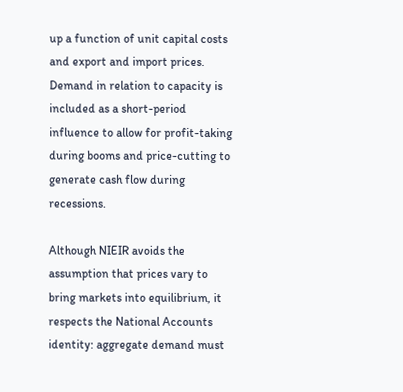up a function of unit capital costs and export and import prices. Demand in relation to capacity is included as a short-period influence to allow for profit-taking during booms and price-cutting to generate cash flow during recessions.

Although NIEIR avoids the assumption that prices vary to bring markets into equilibrium, it respects the National Accounts identity: aggregate demand must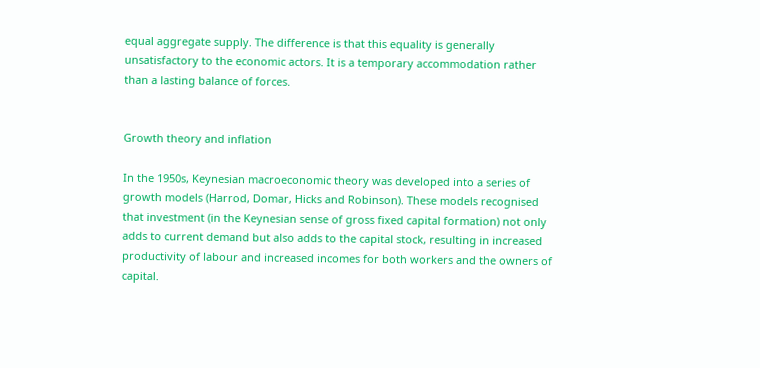equal aggregate supply. The difference is that this equality is generally unsatisfactory to the economic actors. It is a temporary accommodation rather than a lasting balance of forces.


Growth theory and inflation

In the 1950s, Keynesian macroeconomic theory was developed into a series of growth models (Harrod, Domar, Hicks and Robinson). These models recognised that investment (in the Keynesian sense of gross fixed capital formation) not only adds to current demand but also adds to the capital stock, resulting in increased productivity of labour and increased incomes for both workers and the owners of capital.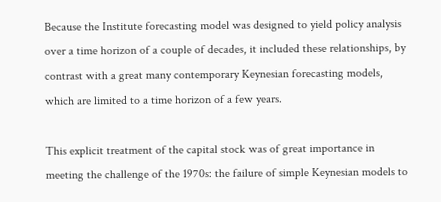Because the Institute forecasting model was designed to yield policy analysis over a time horizon of a couple of decades, it included these relationships, by contrast with a great many contemporary Keynesian forecasting models, which are limited to a time horizon of a few years.

This explicit treatment of the capital stock was of great importance in meeting the challenge of the 1970s: the failure of simple Keynesian models to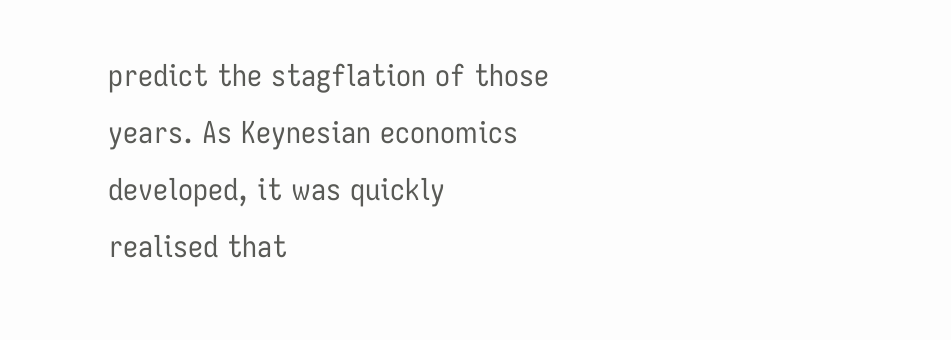predict the stagflation of those years. As Keynesian economics developed, it was quickly realised that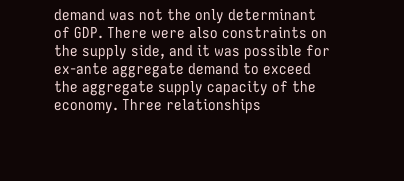demand was not the only determinant of GDP. There were also constraints on the supply side, and it was possible for ex-ante aggregate demand to exceed the aggregate supply capacity of the economy. Three relationships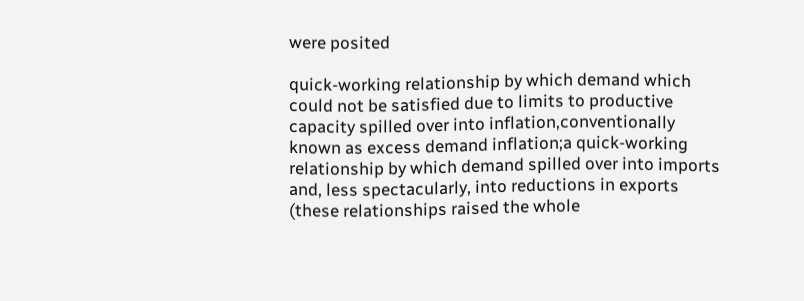were posited

quick-working relationship by which demand which could not be satisfied due to limits to productive capacity spilled over into inflation,conventionally known as excess demand inflation;a quick-working relationship by which demand spilled over into imports and, less spectacularly, into reductions in exports (these relationships raised the whole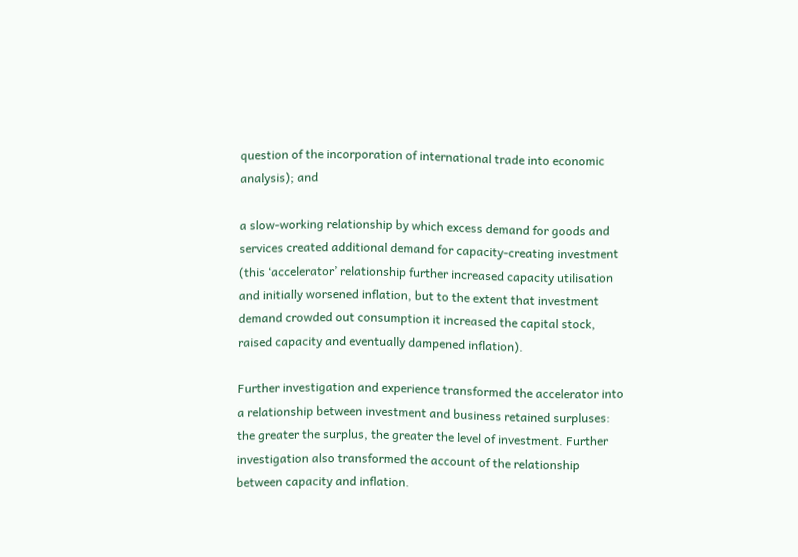question of the incorporation of international trade into economic analysis); and

a slow-working relationship by which excess demand for goods and services created additional demand for capacity-creating investment (this ‘accelerator’ relationship further increased capacity utilisation and initially worsened inflation, but to the extent that investment demand crowded out consumption it increased the capital stock, raised capacity and eventually dampened inflation).

Further investigation and experience transformed the accelerator into a relationship between investment and business retained surpluses: the greater the surplus, the greater the level of investment. Further investigation also transformed the account of the relationship between capacity and inflation.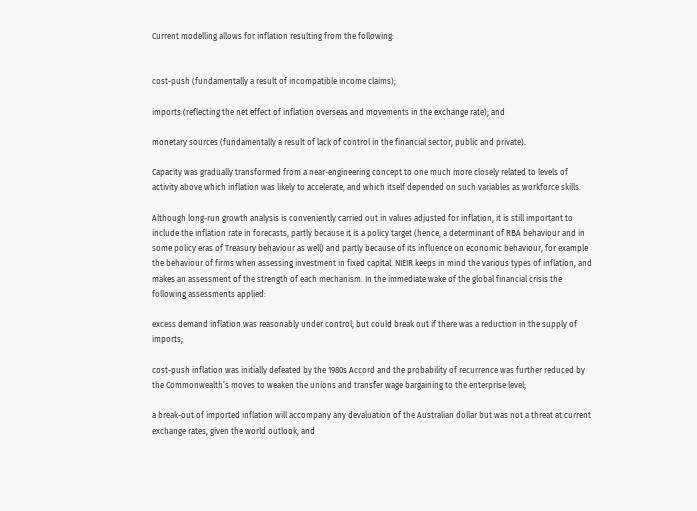Current modelling allows for inflation resulting from the following:


cost-push (fundamentally a result of incompatible income claims);

imports (reflecting the net effect of inflation overseas and movements in the exchange rate); and

monetary sources (fundamentally a result of lack of control in the financial sector, public and private).

Capacity was gradually transformed from a near-engineering concept to one much more closely related to levels of activity above which inflation was likely to accelerate, and which itself depended on such variables as workforce skills.

Although long-run growth analysis is conveniently carried out in values adjusted for inflation, it is still important to include the inflation rate in forecasts, partly because it is a policy target (hence, a determinant of RBA behaviour and in some policy eras of Treasury behaviour as well) and partly because of its influence on economic behaviour, for example the behaviour of firms when assessing investment in fixed capital. NIEIR keeps in mind the various types of inflation, and makes an assessment of the strength of each mechanism. In the immediate wake of the global financial crisis the following assessments applied:

excess demand inflation was reasonably under control, but could break out if there was a reduction in the supply of imports;

cost-push inflation was initially defeated by the 1980s Accord and the probability of recurrence was further reduced by the Commonwealth’s moves to weaken the unions and transfer wage bargaining to the enterprise level;

a break-out of imported inflation will accompany any devaluation of the Australian dollar but was not a threat at current exchange rates, given the world outlook; and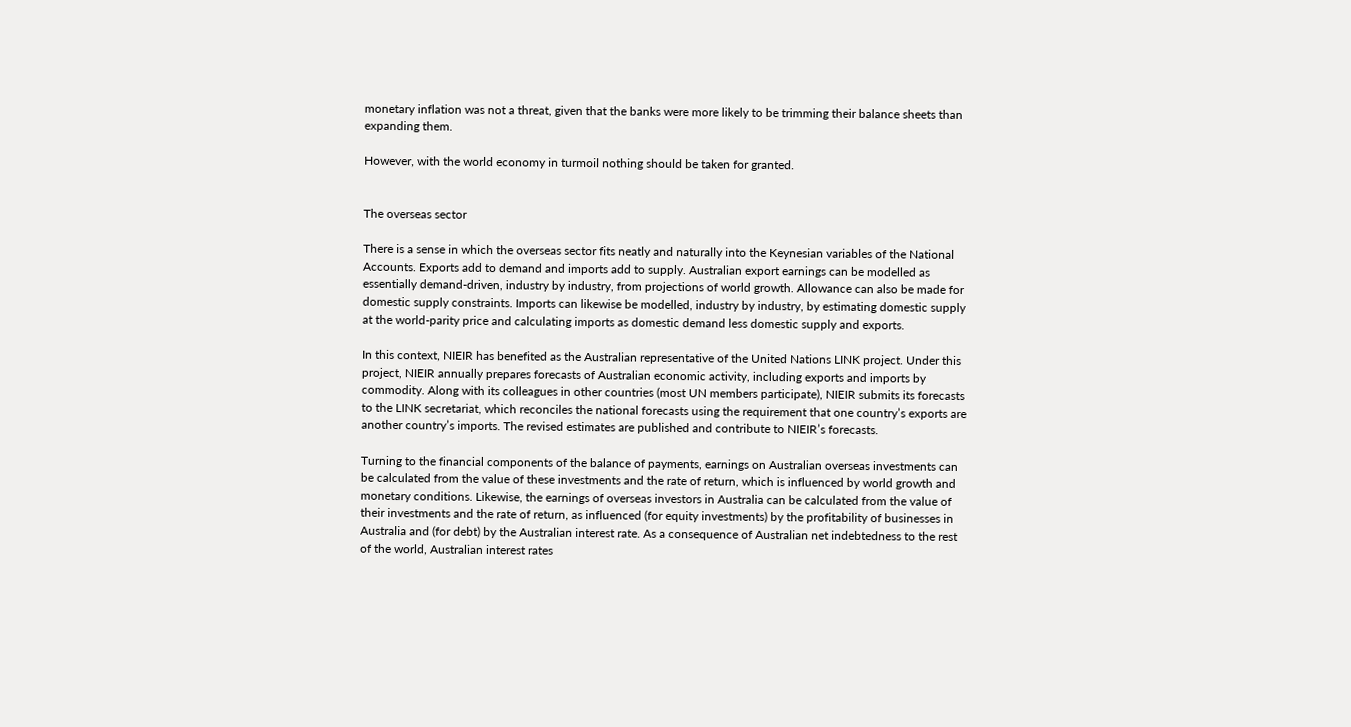monetary inflation was not a threat, given that the banks were more likely to be trimming their balance sheets than expanding them.

However, with the world economy in turmoil nothing should be taken for granted.


The overseas sector

There is a sense in which the overseas sector fits neatly and naturally into the Keynesian variables of the National Accounts. Exports add to demand and imports add to supply. Australian export earnings can be modelled as essentially demand-driven, industry by industry, from projections of world growth. Allowance can also be made for domestic supply constraints. Imports can likewise be modelled, industry by industry, by estimating domestic supply at the world-parity price and calculating imports as domestic demand less domestic supply and exports.

In this context, NIEIR has benefited as the Australian representative of the United Nations LINK project. Under this project, NIEIR annually prepares forecasts of Australian economic activity, including exports and imports by commodity. Along with its colleagues in other countries (most UN members participate), NIEIR submits its forecasts to the LINK secretariat, which reconciles the national forecasts using the requirement that one country’s exports are another country’s imports. The revised estimates are published and contribute to NIEIR’s forecasts.

Turning to the financial components of the balance of payments, earnings on Australian overseas investments can be calculated from the value of these investments and the rate of return, which is influenced by world growth and monetary conditions. Likewise, the earnings of overseas investors in Australia can be calculated from the value of their investments and the rate of return, as influenced (for equity investments) by the profitability of businesses in Australia and (for debt) by the Australian interest rate. As a consequence of Australian net indebtedness to the rest of the world, Australian interest rates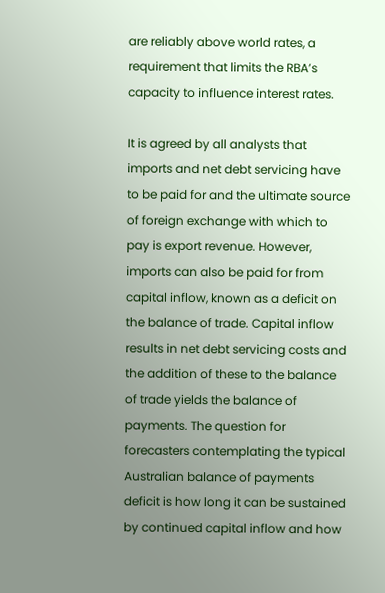are reliably above world rates, a requirement that limits the RBA’s capacity to influence interest rates.

It is agreed by all analysts that imports and net debt servicing have to be paid for and the ultimate source of foreign exchange with which to pay is export revenue. However, imports can also be paid for from capital inflow, known as a deficit on the balance of trade. Capital inflow results in net debt servicing costs and the addition of these to the balance of trade yields the balance of payments. The question for forecasters contemplating the typical Australian balance of payments deficit is how long it can be sustained by continued capital inflow and how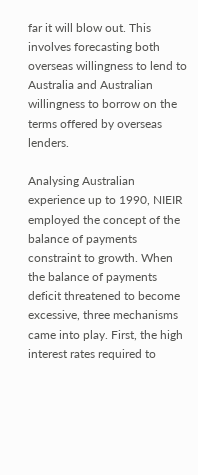far it will blow out. This involves forecasting both overseas willingness to lend to Australia and Australian willingness to borrow on the terms offered by overseas lenders.

Analysing Australian experience up to 1990, NIEIR employed the concept of the balance of payments constraint to growth. When the balance of payments deficit threatened to become excessive, three mechanisms came into play. First, the high interest rates required to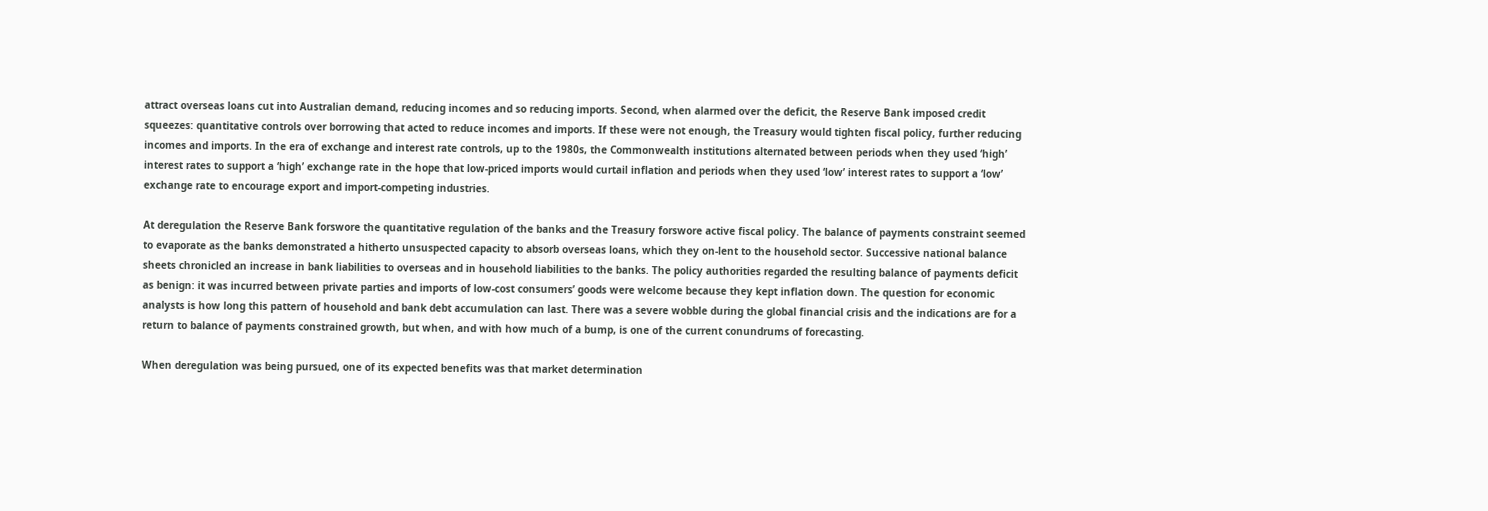attract overseas loans cut into Australian demand, reducing incomes and so reducing imports. Second, when alarmed over the deficit, the Reserve Bank imposed credit squeezes: quantitative controls over borrowing that acted to reduce incomes and imports. If these were not enough, the Treasury would tighten fiscal policy, further reducing incomes and imports. In the era of exchange and interest rate controls, up to the 1980s, the Commonwealth institutions alternated between periods when they used ‘high’ interest rates to support a ‘high’ exchange rate in the hope that low-priced imports would curtail inflation and periods when they used ‘low’ interest rates to support a ‘low’ exchange rate to encourage export and import-competing industries.

At deregulation the Reserve Bank forswore the quantitative regulation of the banks and the Treasury forswore active fiscal policy. The balance of payments constraint seemed to evaporate as the banks demonstrated a hitherto unsuspected capacity to absorb overseas loans, which they on-lent to the household sector. Successive national balance sheets chronicled an increase in bank liabilities to overseas and in household liabilities to the banks. The policy authorities regarded the resulting balance of payments deficit as benign: it was incurred between private parties and imports of low-cost consumers’ goods were welcome because they kept inflation down. The question for economic analysts is how long this pattern of household and bank debt accumulation can last. There was a severe wobble during the global financial crisis and the indications are for a return to balance of payments constrained growth, but when, and with how much of a bump, is one of the current conundrums of forecasting.

When deregulation was being pursued, one of its expected benefits was that market determination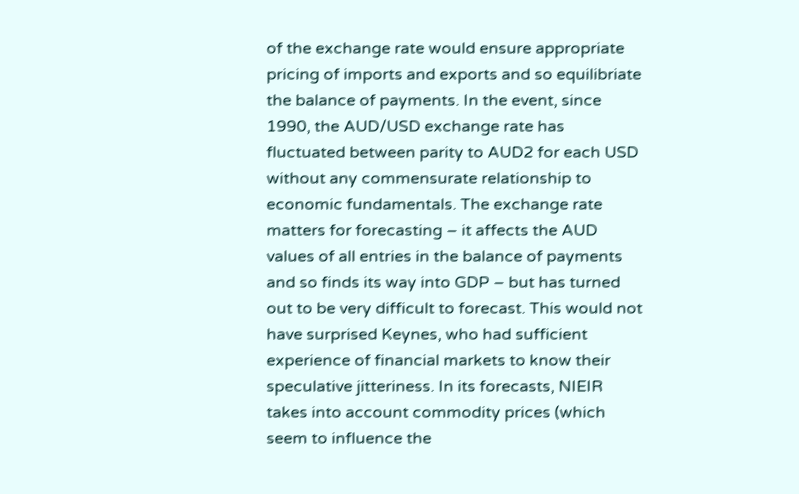of the exchange rate would ensure appropriate pricing of imports and exports and so equilibriate the balance of payments. In the event, since 1990, the AUD/USD exchange rate has fluctuated between parity to AUD2 for each USD without any commensurate relationship to economic fundamentals. The exchange rate matters for forecasting – it affects the AUD values of all entries in the balance of payments and so finds its way into GDP – but has turned out to be very difficult to forecast. This would not have surprised Keynes, who had sufficient experience of financial markets to know their speculative jitteriness. In its forecasts, NIEIR takes into account commodity prices (which seem to influence the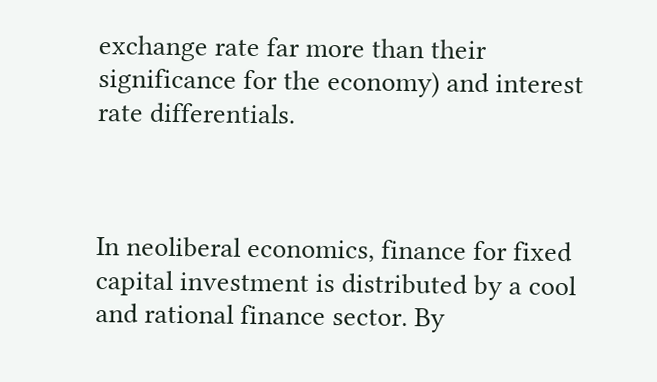exchange rate far more than their significance for the economy) and interest rate differentials.



In neoliberal economics, finance for fixed capital investment is distributed by a cool and rational finance sector. By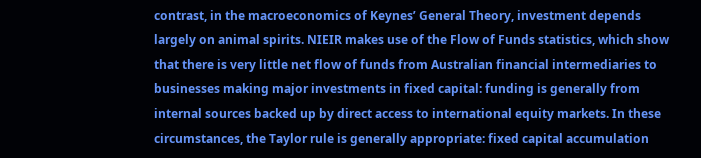contrast, in the macroeconomics of Keynes’ General Theory, investment depends largely on animal spirits. NIEIR makes use of the Flow of Funds statistics, which show that there is very little net flow of funds from Australian financial intermediaries to businesses making major investments in fixed capital: funding is generally from internal sources backed up by direct access to international equity markets. In these circumstances, the Taylor rule is generally appropriate: fixed capital accumulation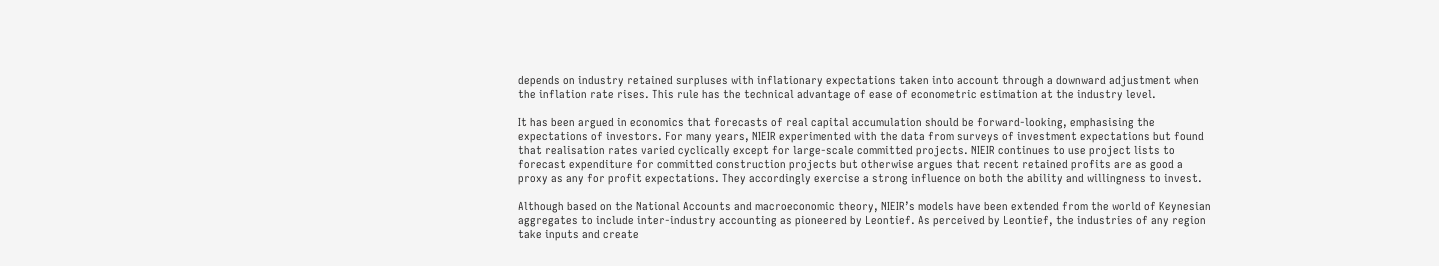depends on industry retained surpluses with inflationary expectations taken into account through a downward adjustment when the inflation rate rises. This rule has the technical advantage of ease of econometric estimation at the industry level.

It has been argued in economics that forecasts of real capital accumulation should be forward-looking, emphasising the expectations of investors. For many years, NIEIR experimented with the data from surveys of investment expectations but found that realisation rates varied cyclically except for large-scale committed projects. NIEIR continues to use project lists to forecast expenditure for committed construction projects but otherwise argues that recent retained profits are as good a proxy as any for profit expectations. They accordingly exercise a strong influence on both the ability and willingness to invest.

Although based on the National Accounts and macroeconomic theory, NIEIR’s models have been extended from the world of Keynesian aggregates to include inter-industry accounting as pioneered by Leontief. As perceived by Leontief, the industries of any region take inputs and create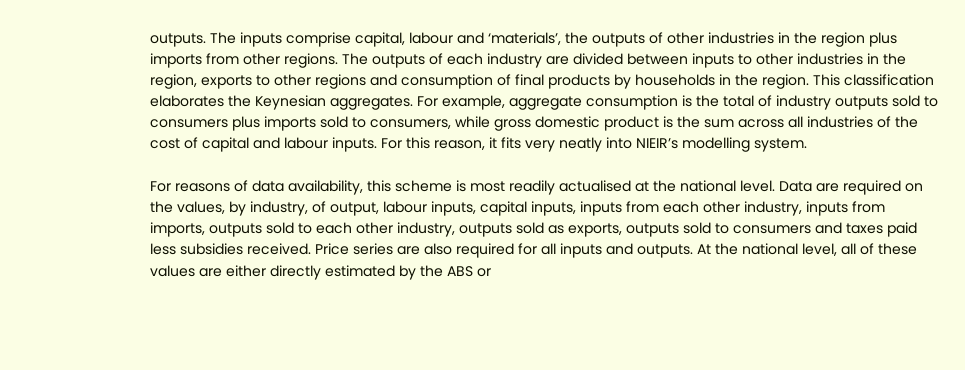outputs. The inputs comprise capital, labour and ‘materials’, the outputs of other industries in the region plus imports from other regions. The outputs of each industry are divided between inputs to other industries in the region, exports to other regions and consumption of final products by households in the region. This classification elaborates the Keynesian aggregates. For example, aggregate consumption is the total of industry outputs sold to consumers plus imports sold to consumers, while gross domestic product is the sum across all industries of the cost of capital and labour inputs. For this reason, it fits very neatly into NIEIR’s modelling system.

For reasons of data availability, this scheme is most readily actualised at the national level. Data are required on the values, by industry, of output, labour inputs, capital inputs, inputs from each other industry, inputs from imports, outputs sold to each other industry, outputs sold as exports, outputs sold to consumers and taxes paid less subsidies received. Price series are also required for all inputs and outputs. At the national level, all of these values are either directly estimated by the ABS or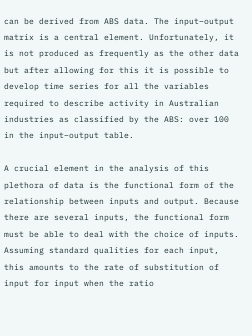can be derived from ABS data. The input–output matrix is a central element. Unfortunately, it is not produced as frequently as the other data but after allowing for this it is possible to develop time series for all the variables required to describe activity in Australian industries as classified by the ABS: over 100 in the input–output table.

A crucial element in the analysis of this plethora of data is the functional form of the relationship between inputs and output. Because there are several inputs, the functional form must be able to deal with the choice of inputs. Assuming standard qualities for each input, this amounts to the rate of substitution of input for input when the ratio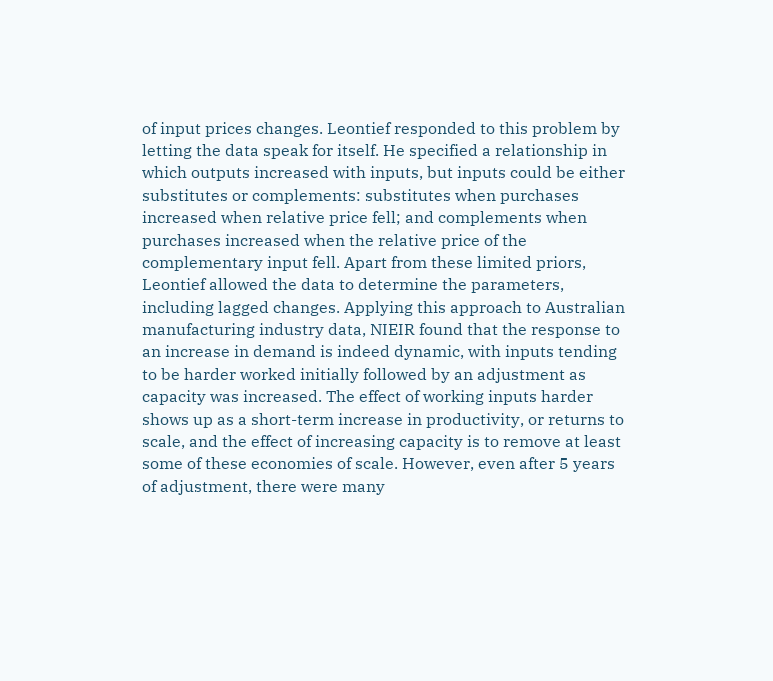of input prices changes. Leontief responded to this problem by letting the data speak for itself. He specified a relationship in which outputs increased with inputs, but inputs could be either substitutes or complements: substitutes when purchases increased when relative price fell; and complements when purchases increased when the relative price of the complementary input fell. Apart from these limited priors, Leontief allowed the data to determine the parameters, including lagged changes. Applying this approach to Australian manufacturing industry data, NIEIR found that the response to an increase in demand is indeed dynamic, with inputs tending to be harder worked initially followed by an adjustment as capacity was increased. The effect of working inputs harder shows up as a short-term increase in productivity, or returns to scale, and the effect of increasing capacity is to remove at least some of these economies of scale. However, even after 5 years of adjustment, there were many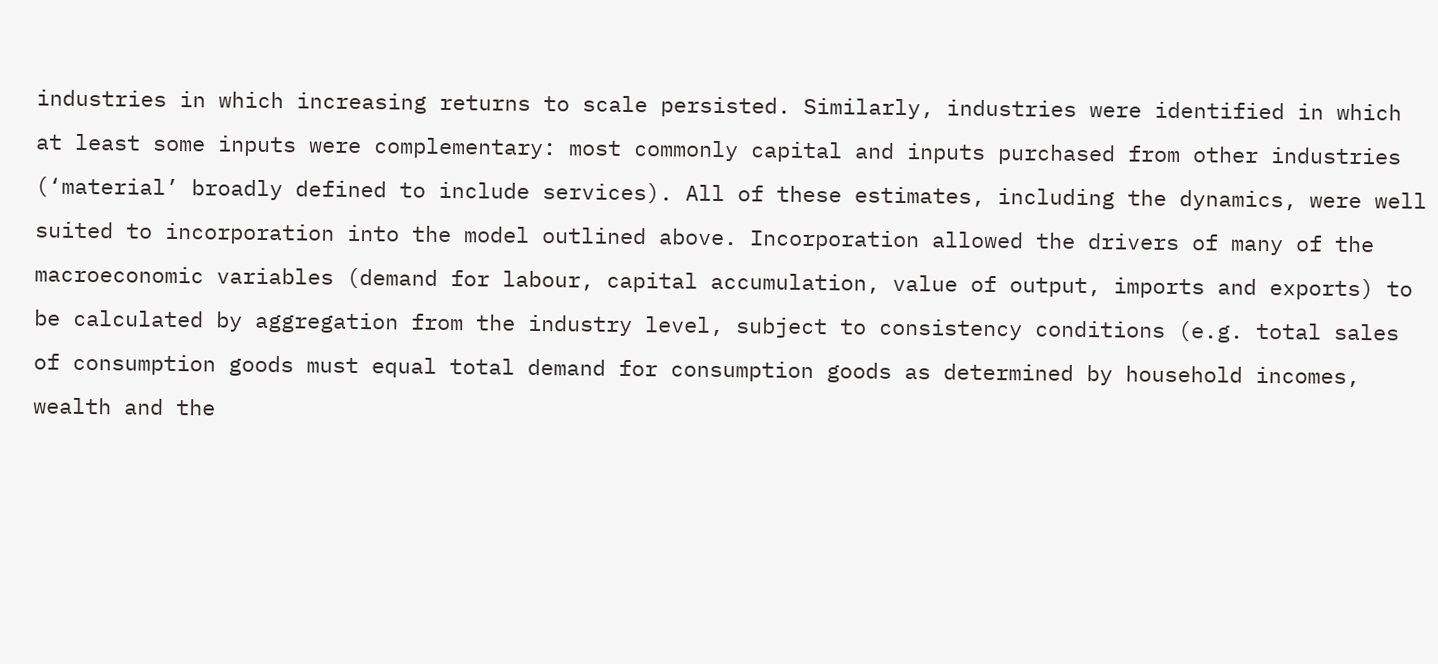industries in which increasing returns to scale persisted. Similarly, industries were identified in which at least some inputs were complementary: most commonly capital and inputs purchased from other industries (‘material’ broadly defined to include services). All of these estimates, including the dynamics, were well suited to incorporation into the model outlined above. Incorporation allowed the drivers of many of the macroeconomic variables (demand for labour, capital accumulation, value of output, imports and exports) to be calculated by aggregation from the industry level, subject to consistency conditions (e.g. total sales of consumption goods must equal total demand for consumption goods as determined by household incomes, wealth and the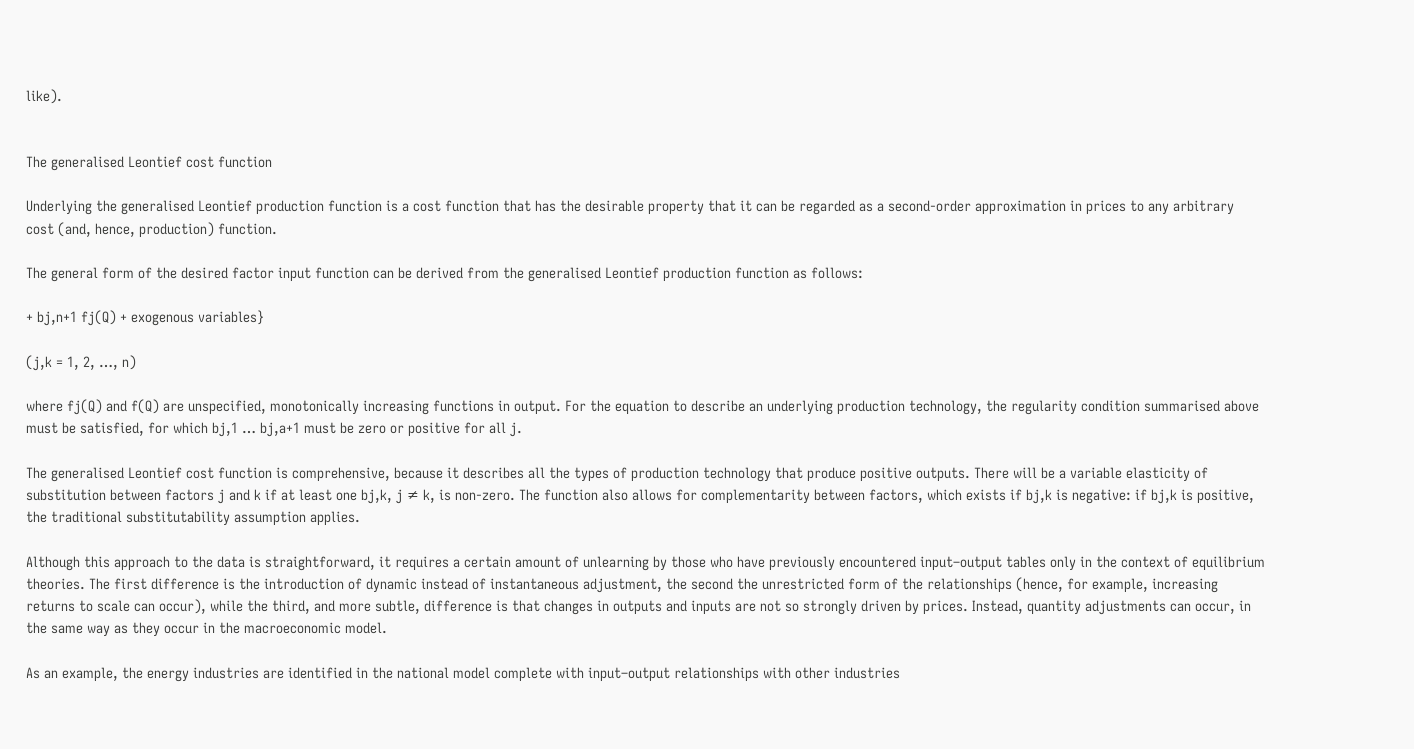like).


The generalised Leontief cost function

Underlying the generalised Leontief production function is a cost function that has the desirable property that it can be regarded as a second-order approximation in prices to any arbitrary cost (and, hence, production) function.

The general form of the desired factor input function can be derived from the generalised Leontief production function as follows:

+ bj,n+1 fj(Q) + exogenous variables}

(j,k = 1, 2, …, n)

where fj(Q) and f(Q) are unspecified, monotonically increasing functions in output. For the equation to describe an underlying production technology, the regularity condition summarised above must be satisfied, for which bj,1 … bj,a+1 must be zero or positive for all j.

The generalised Leontief cost function is comprehensive, because it describes all the types of production technology that produce positive outputs. There will be a variable elasticity of substitution between factors j and k if at least one bj,k, j ≠ k, is non-zero. The function also allows for complementarity between factors, which exists if bj,k is negative: if bj,k is positive, the traditional substitutability assumption applies.

Although this approach to the data is straightforward, it requires a certain amount of unlearning by those who have previously encountered input–output tables only in the context of equilibrium theories. The first difference is the introduction of dynamic instead of instantaneous adjustment, the second the unrestricted form of the relationships (hence, for example, increasing returns to scale can occur), while the third, and more subtle, difference is that changes in outputs and inputs are not so strongly driven by prices. Instead, quantity adjustments can occur, in the same way as they occur in the macroeconomic model.

As an example, the energy industries are identified in the national model complete with input–output relationships with other industries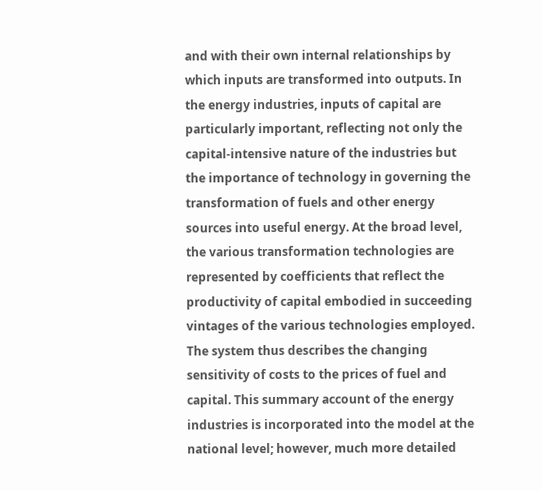and with their own internal relationships by which inputs are transformed into outputs. In the energy industries, inputs of capital are particularly important, reflecting not only the capital-intensive nature of the industries but the importance of technology in governing the transformation of fuels and other energy sources into useful energy. At the broad level, the various transformation technologies are represented by coefficients that reflect the productivity of capital embodied in succeeding vintages of the various technologies employed. The system thus describes the changing sensitivity of costs to the prices of fuel and capital. This summary account of the energy industries is incorporated into the model at the national level; however, much more detailed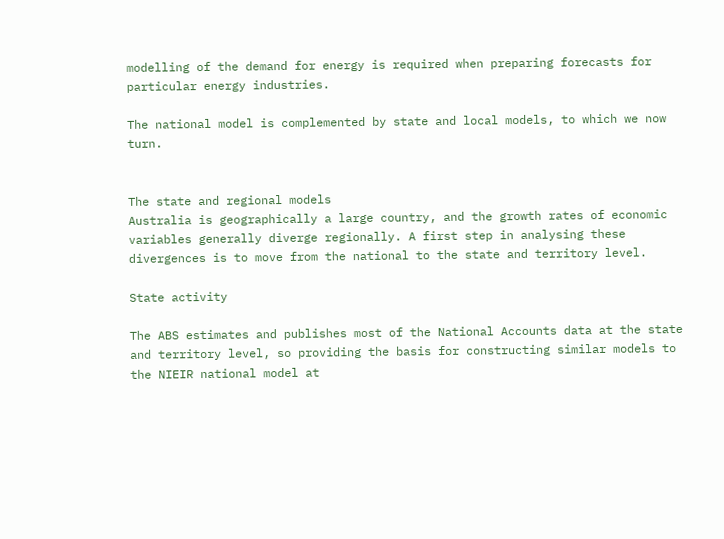modelling of the demand for energy is required when preparing forecasts for particular energy industries.

The national model is complemented by state and local models, to which we now turn.


The state and regional models
Australia is geographically a large country, and the growth rates of economic variables generally diverge regionally. A first step in analysing these divergences is to move from the national to the state and territory level.

State activity

The ABS estimates and publishes most of the National Accounts data at the state and territory level, so providing the basis for constructing similar models to the NIEIR national model at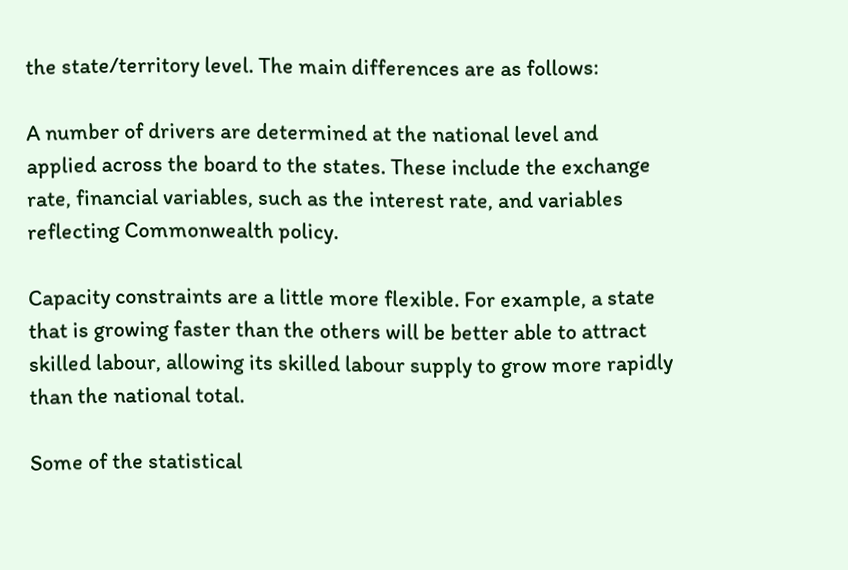the state/territory level. The main differences are as follows:

A number of drivers are determined at the national level and applied across the board to the states. These include the exchange rate, financial variables, such as the interest rate, and variables reflecting Commonwealth policy.

Capacity constraints are a little more flexible. For example, a state that is growing faster than the others will be better able to attract skilled labour, allowing its skilled labour supply to grow more rapidly than the national total.

Some of the statistical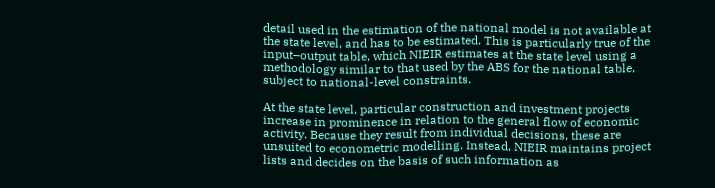detail used in the estimation of the national model is not available at the state level, and has to be estimated. This is particularly true of the input–output table, which NIEIR estimates at the state level using a methodology similar to that used by the ABS for the national table, subject to national-level constraints.

At the state level, particular construction and investment projects increase in prominence in relation to the general flow of economic activity. Because they result from individual decisions, these are unsuited to econometric modelling. Instead, NIEIR maintains project lists and decides on the basis of such information as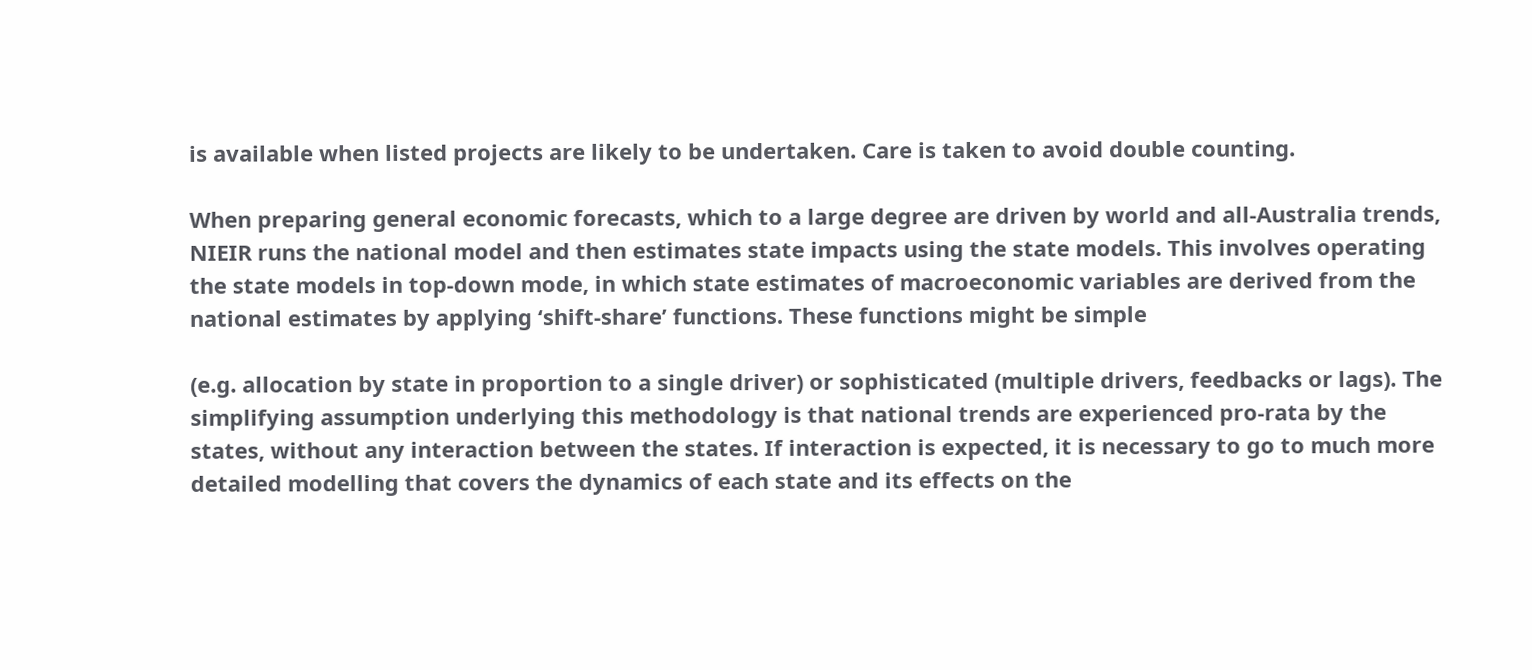is available when listed projects are likely to be undertaken. Care is taken to avoid double counting.

When preparing general economic forecasts, which to a large degree are driven by world and all-Australia trends, NIEIR runs the national model and then estimates state impacts using the state models. This involves operating the state models in top-down mode, in which state estimates of macroeconomic variables are derived from the national estimates by applying ‘shift-share’ functions. These functions might be simple

(e.g. allocation by state in proportion to a single driver) or sophisticated (multiple drivers, feedbacks or lags). The simplifying assumption underlying this methodology is that national trends are experienced pro-rata by the states, without any interaction between the states. If interaction is expected, it is necessary to go to much more detailed modelling that covers the dynamics of each state and its effects on the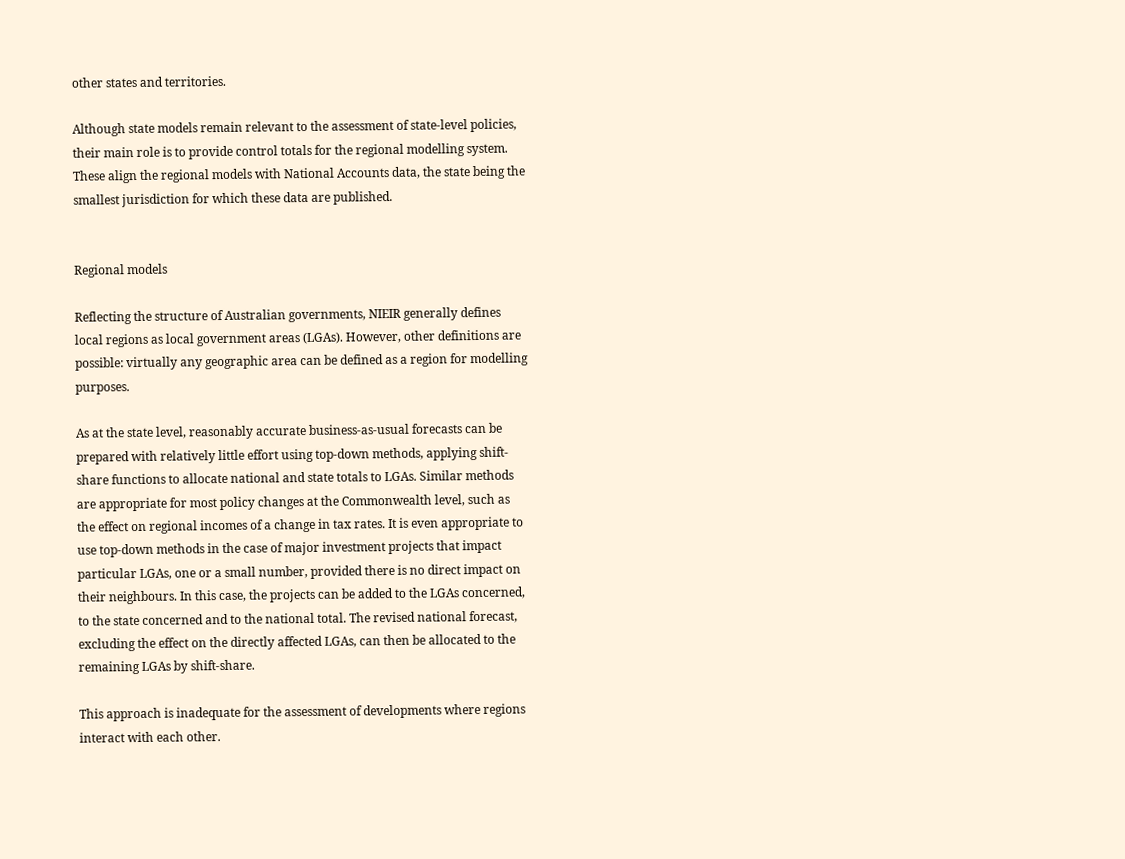other states and territories.

Although state models remain relevant to the assessment of state-level policies, their main role is to provide control totals for the regional modelling system. These align the regional models with National Accounts data, the state being the smallest jurisdiction for which these data are published.


Regional models

Reflecting the structure of Australian governments, NIEIR generally defines local regions as local government areas (LGAs). However, other definitions are possible: virtually any geographic area can be defined as a region for modelling purposes.

As at the state level, reasonably accurate business-as-usual forecasts can be prepared with relatively little effort using top-down methods, applying shift-share functions to allocate national and state totals to LGAs. Similar methods are appropriate for most policy changes at the Commonwealth level, such as the effect on regional incomes of a change in tax rates. It is even appropriate to use top-down methods in the case of major investment projects that impact particular LGAs, one or a small number, provided there is no direct impact on their neighbours. In this case, the projects can be added to the LGAs concerned, to the state concerned and to the national total. The revised national forecast, excluding the effect on the directly affected LGAs, can then be allocated to the remaining LGAs by shift-share.

This approach is inadequate for the assessment of developments where regions interact with each other.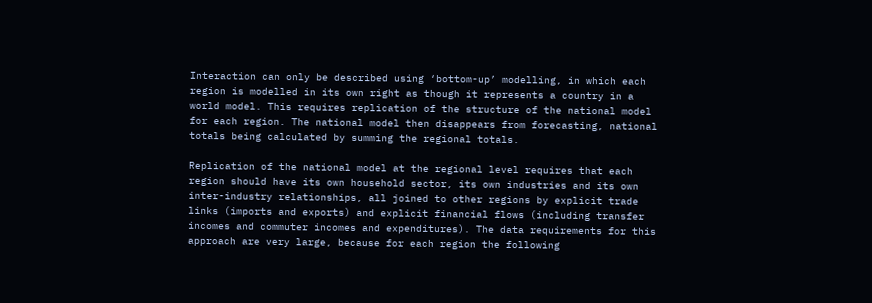Interaction can only be described using ‘bottom-up’ modelling, in which each region is modelled in its own right as though it represents a country in a world model. This requires replication of the structure of the national model for each region. The national model then disappears from forecasting, national totals being calculated by summing the regional totals.

Replication of the national model at the regional level requires that each region should have its own household sector, its own industries and its own inter-industry relationships, all joined to other regions by explicit trade links (imports and exports) and explicit financial flows (including transfer incomes and commuter incomes and expenditures). The data requirements for this approach are very large, because for each region the following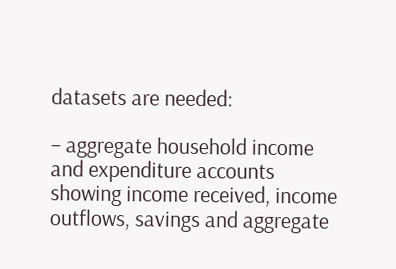datasets are needed:

– aggregate household income and expenditure accounts showing income received, income outflows, savings and aggregate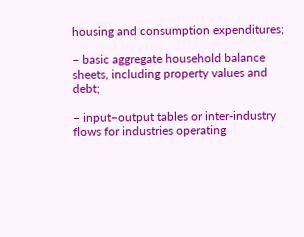housing and consumption expenditures;

– basic aggregate household balance sheets, including property values and debt;

– input–output tables or inter-industry flows for industries operating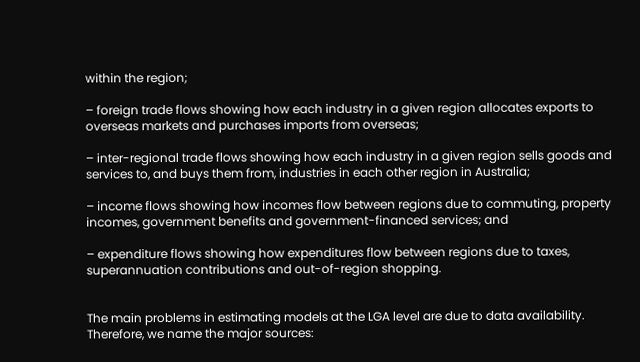within the region;

– foreign trade flows showing how each industry in a given region allocates exports to overseas markets and purchases imports from overseas;

– inter-regional trade flows showing how each industry in a given region sells goods and services to, and buys them from, industries in each other region in Australia;

– income flows showing how incomes flow between regions due to commuting, property incomes, government benefits and government-financed services; and

– expenditure flows showing how expenditures flow between regions due to taxes, superannuation contributions and out-of-region shopping.


The main problems in estimating models at the LGA level are due to data availability. Therefore, we name the major sources: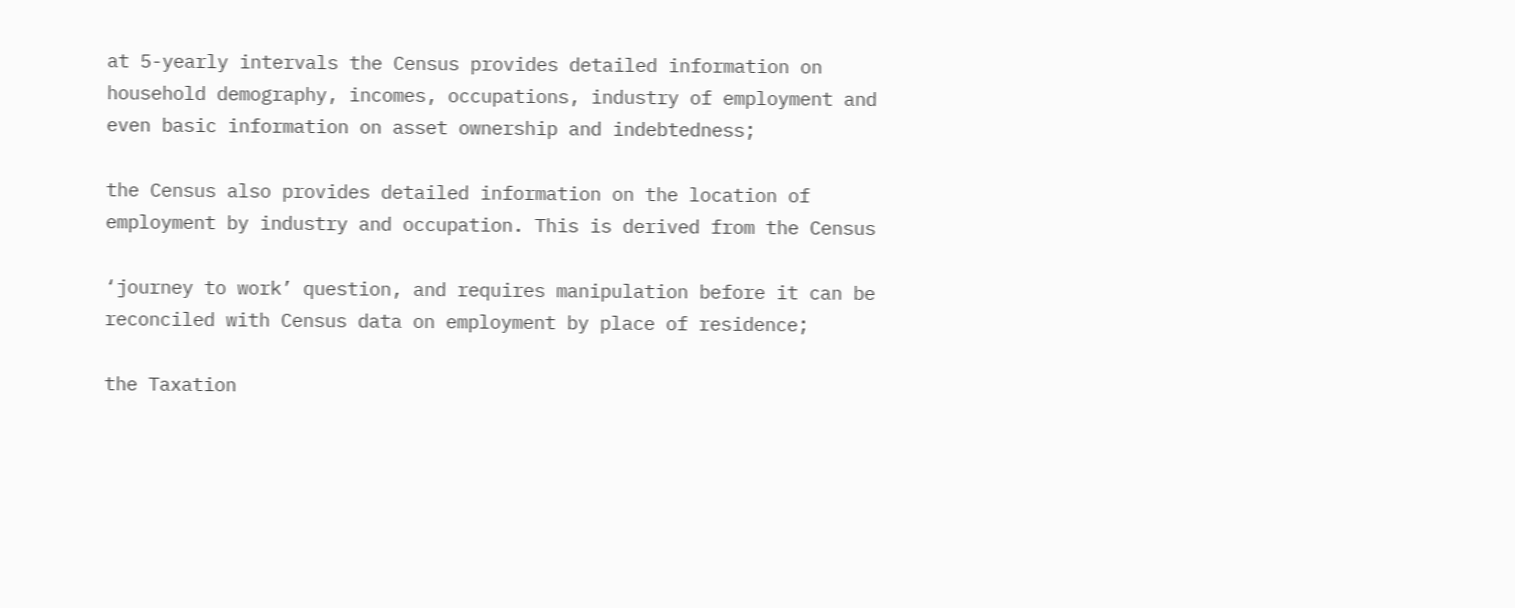at 5-yearly intervals the Census provides detailed information on household demography, incomes, occupations, industry of employment and even basic information on asset ownership and indebtedness;

the Census also provides detailed information on the location of employment by industry and occupation. This is derived from the Census

‘journey to work’ question, and requires manipulation before it can be reconciled with Census data on employment by place of residence;

the Taxation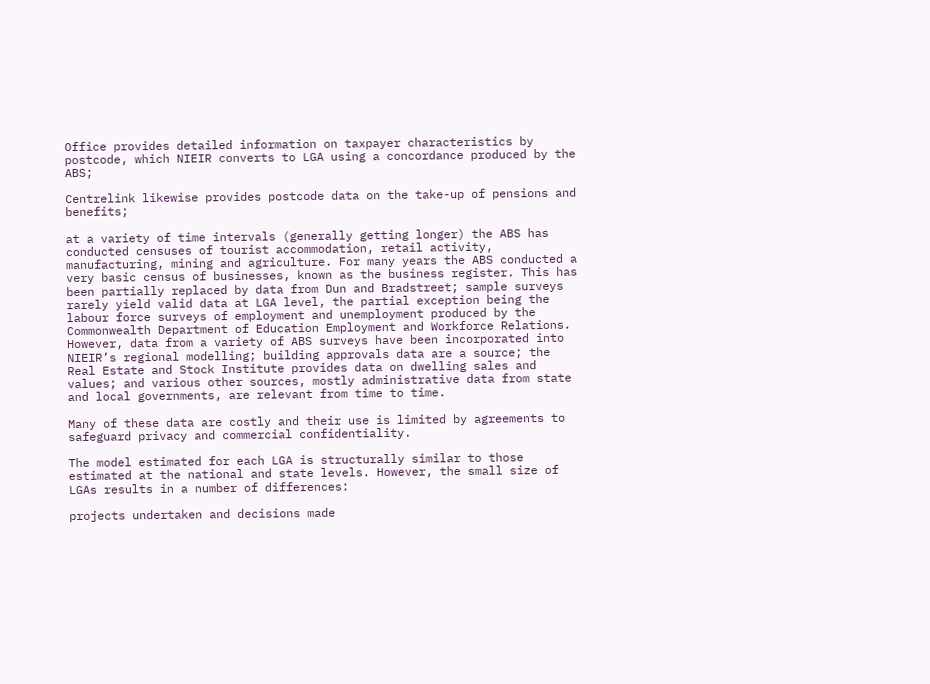Office provides detailed information on taxpayer characteristics by postcode, which NIEIR converts to LGA using a concordance produced by the ABS;

Centrelink likewise provides postcode data on the take-up of pensions and benefits;

at a variety of time intervals (generally getting longer) the ABS has conducted censuses of tourist accommodation, retail activity, manufacturing, mining and agriculture. For many years the ABS conducted a very basic census of businesses, known as the business register. This has been partially replaced by data from Dun and Bradstreet; sample surveys rarely yield valid data at LGA level, the partial exception being the labour force surveys of employment and unemployment produced by the Commonwealth Department of Education Employment and Workforce Relations. However, data from a variety of ABS surveys have been incorporated into NIEIR’s regional modelling; building approvals data are a source; the Real Estate and Stock Institute provides data on dwelling sales and values; and various other sources, mostly administrative data from state and local governments, are relevant from time to time.

Many of these data are costly and their use is limited by agreements to safeguard privacy and commercial confidentiality.

The model estimated for each LGA is structurally similar to those estimated at the national and state levels. However, the small size of LGAs results in a number of differences:

projects undertaken and decisions made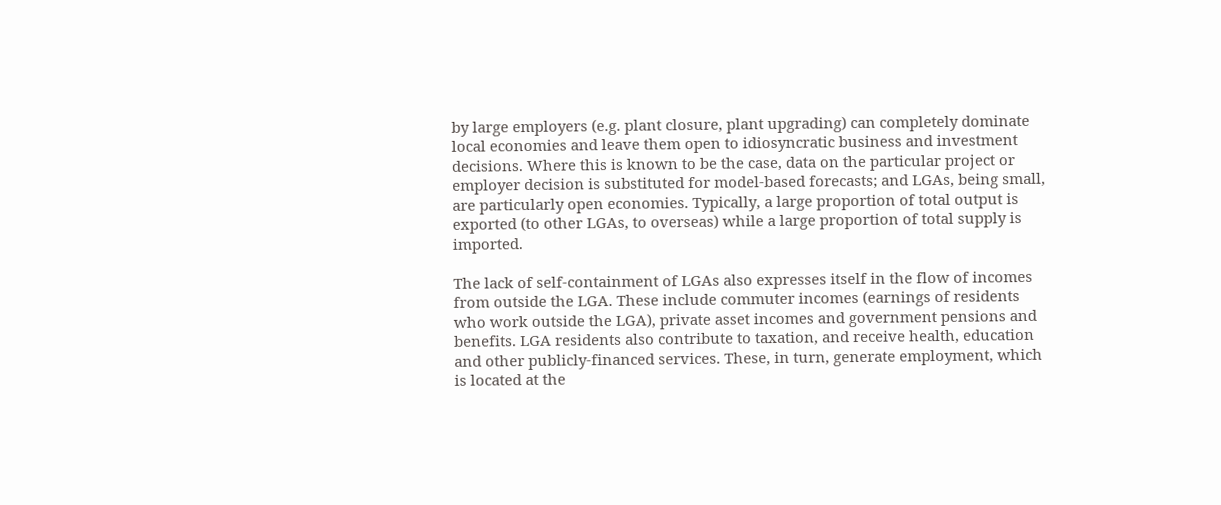by large employers (e.g. plant closure, plant upgrading) can completely dominate local economies and leave them open to idiosyncratic business and investment decisions. Where this is known to be the case, data on the particular project or employer decision is substituted for model-based forecasts; and LGAs, being small, are particularly open economies. Typically, a large proportion of total output is exported (to other LGAs, to overseas) while a large proportion of total supply is imported.

The lack of self-containment of LGAs also expresses itself in the flow of incomes from outside the LGA. These include commuter incomes (earnings of residents who work outside the LGA), private asset incomes and government pensions and benefits. LGA residents also contribute to taxation, and receive health, education and other publicly-financed services. These, in turn, generate employment, which is located at the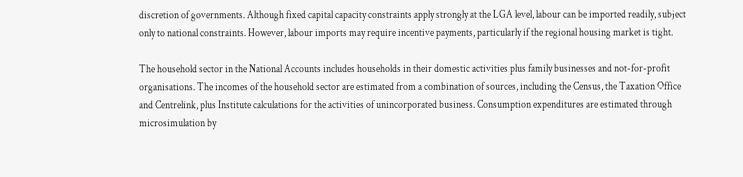discretion of governments. Although fixed capital capacity constraints apply strongly at the LGA level, labour can be imported readily, subject only to national constraints. However, labour imports may require incentive payments, particularly if the regional housing market is tight.

The household sector in the National Accounts includes households in their domestic activities plus family businesses and not-for-profit organisations. The incomes of the household sector are estimated from a combination of sources, including the Census, the Taxation Office and Centrelink, plus Institute calculations for the activities of unincorporated business. Consumption expenditures are estimated through microsimulation by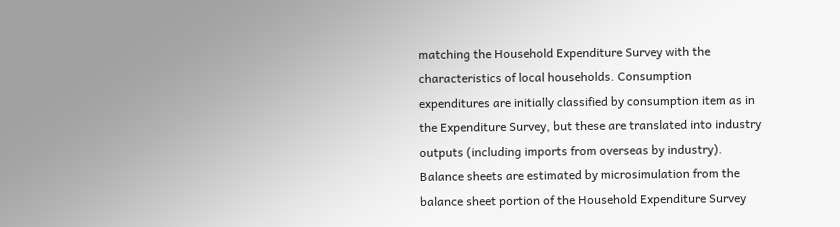matching the Household Expenditure Survey with the characteristics of local households. Consumption expenditures are initially classified by consumption item as in the Expenditure Survey, but these are translated into industry outputs (including imports from overseas by industry). Balance sheets are estimated by microsimulation from the balance sheet portion of the Household Expenditure Survey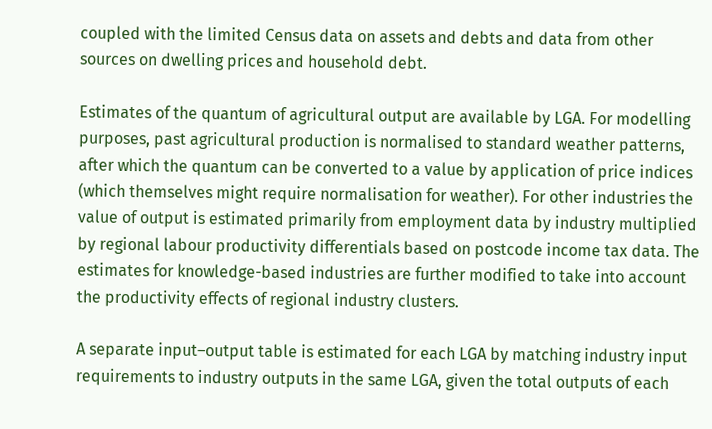coupled with the limited Census data on assets and debts and data from other sources on dwelling prices and household debt.

Estimates of the quantum of agricultural output are available by LGA. For modelling purposes, past agricultural production is normalised to standard weather patterns, after which the quantum can be converted to a value by application of price indices (which themselves might require normalisation for weather). For other industries the value of output is estimated primarily from employment data by industry multiplied by regional labour productivity differentials based on postcode income tax data. The estimates for knowledge-based industries are further modified to take into account the productivity effects of regional industry clusters.

A separate input–output table is estimated for each LGA by matching industry input requirements to industry outputs in the same LGA, given the total outputs of each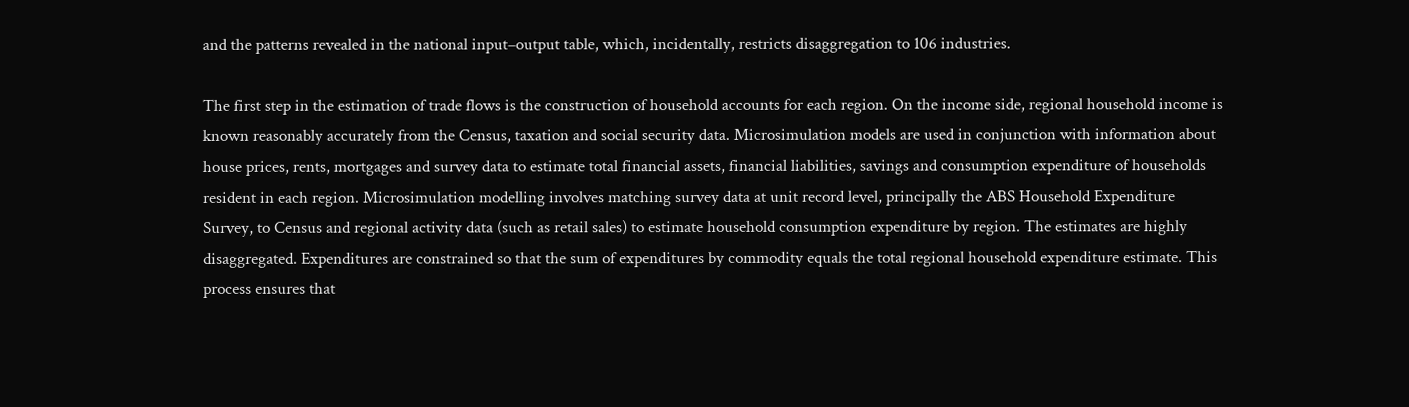and the patterns revealed in the national input–output table, which, incidentally, restricts disaggregation to 106 industries.

The first step in the estimation of trade flows is the construction of household accounts for each region. On the income side, regional household income is known reasonably accurately from the Census, taxation and social security data. Microsimulation models are used in conjunction with information about house prices, rents, mortgages and survey data to estimate total financial assets, financial liabilities, savings and consumption expenditure of households resident in each region. Microsimulation modelling involves matching survey data at unit record level, principally the ABS Household Expenditure Survey, to Census and regional activity data (such as retail sales) to estimate household consumption expenditure by region. The estimates are highly disaggregated. Expenditures are constrained so that the sum of expenditures by commodity equals the total regional household expenditure estimate. This process ensures that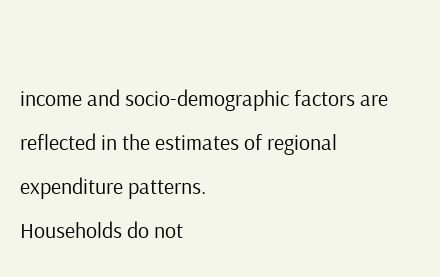income and socio-demographic factors are reflected in the estimates of regional expenditure patterns.
Households do not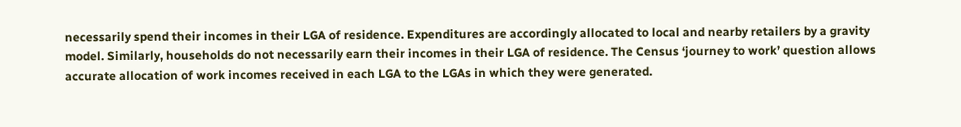necessarily spend their incomes in their LGA of residence. Expenditures are accordingly allocated to local and nearby retailers by a gravity model. Similarly, households do not necessarily earn their incomes in their LGA of residence. The Census ‘journey to work’ question allows accurate allocation of work incomes received in each LGA to the LGAs in which they were generated.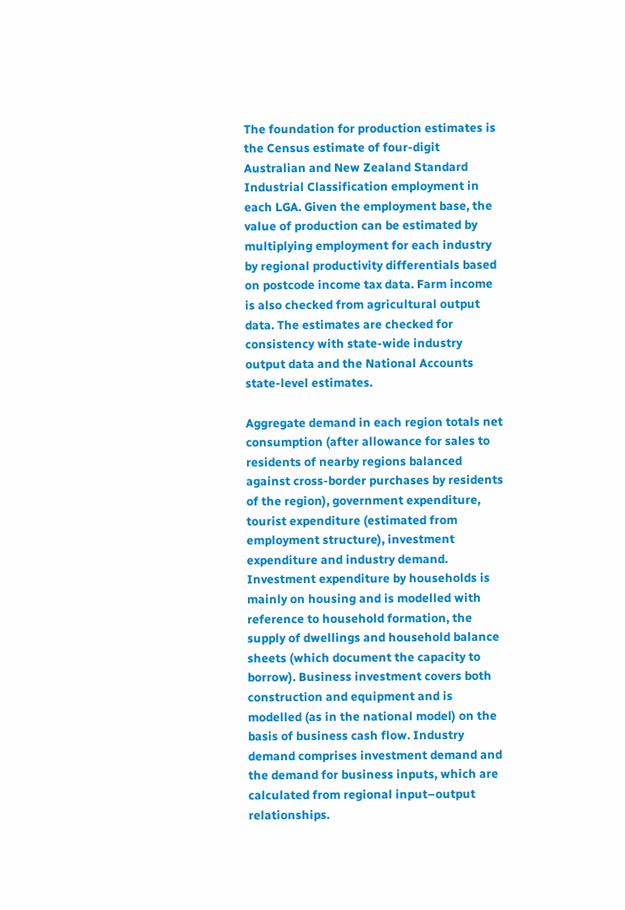The foundation for production estimates is the Census estimate of four-digit Australian and New Zealand Standard Industrial Classification employment in each LGA. Given the employment base, the value of production can be estimated by multiplying employment for each industry by regional productivity differentials based on postcode income tax data. Farm income is also checked from agricultural output data. The estimates are checked for consistency with state-wide industry output data and the National Accounts state-level estimates.

Aggregate demand in each region totals net consumption (after allowance for sales to residents of nearby regions balanced against cross-border purchases by residents of the region), government expenditure, tourist expenditure (estimated from employment structure), investment expenditure and industry demand. Investment expenditure by households is mainly on housing and is modelled with reference to household formation, the supply of dwellings and household balance sheets (which document the capacity to borrow). Business investment covers both construction and equipment and is modelled (as in the national model) on the basis of business cash flow. Industry demand comprises investment demand and the demand for business inputs, which are calculated from regional input–output relationships.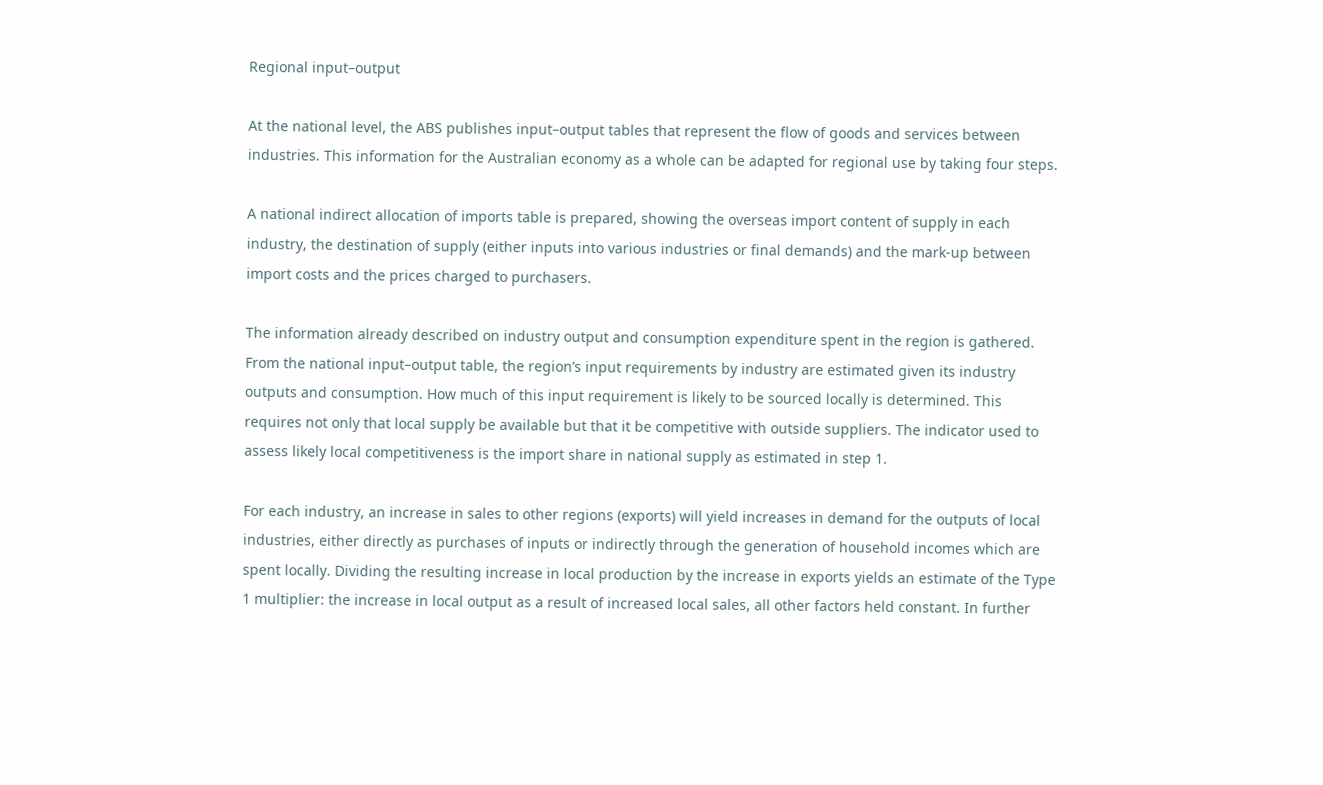Regional input–output

At the national level, the ABS publishes input–output tables that represent the flow of goods and services between industries. This information for the Australian economy as a whole can be adapted for regional use by taking four steps.

A national indirect allocation of imports table is prepared, showing the overseas import content of supply in each industry, the destination of supply (either inputs into various industries or final demands) and the mark-up between import costs and the prices charged to purchasers.

The information already described on industry output and consumption expenditure spent in the region is gathered. From the national input–output table, the region’s input requirements by industry are estimated given its industry outputs and consumption. How much of this input requirement is likely to be sourced locally is determined. This requires not only that local supply be available but that it be competitive with outside suppliers. The indicator used to assess likely local competitiveness is the import share in national supply as estimated in step 1.

For each industry, an increase in sales to other regions (exports) will yield increases in demand for the outputs of local industries, either directly as purchases of inputs or indirectly through the generation of household incomes which are spent locally. Dividing the resulting increase in local production by the increase in exports yields an estimate of the Type 1 multiplier: the increase in local output as a result of increased local sales, all other factors held constant. In further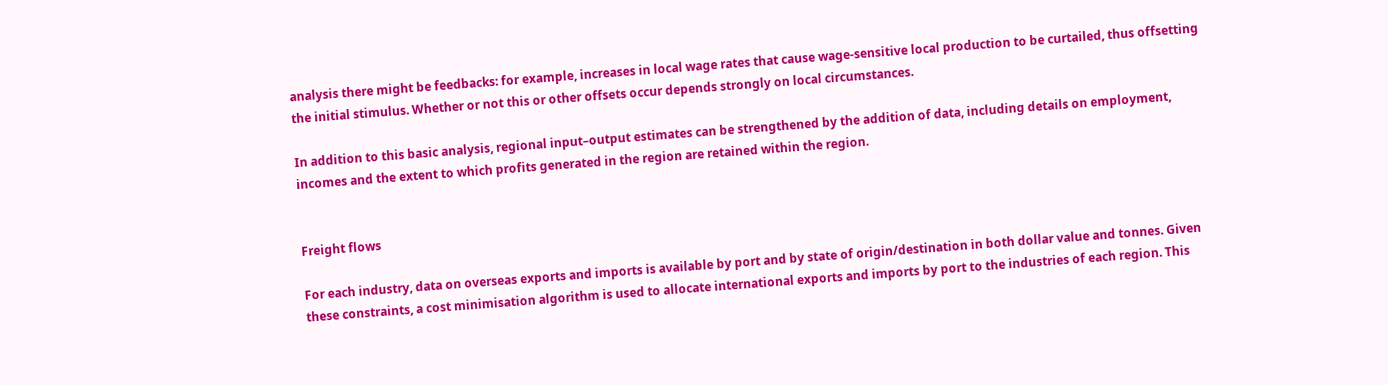analysis there might be feedbacks: for example, increases in local wage rates that cause wage-sensitive local production to be curtailed, thus offsetting the initial stimulus. Whether or not this or other offsets occur depends strongly on local circumstances.

In addition to this basic analysis, regional input–output estimates can be strengthened by the addition of data, including details on employment, incomes and the extent to which profits generated in the region are retained within the region.


Freight flows

For each industry, data on overseas exports and imports is available by port and by state of origin/destination in both dollar value and tonnes. Given these constraints, a cost minimisation algorithm is used to allocate international exports and imports by port to the industries of each region. This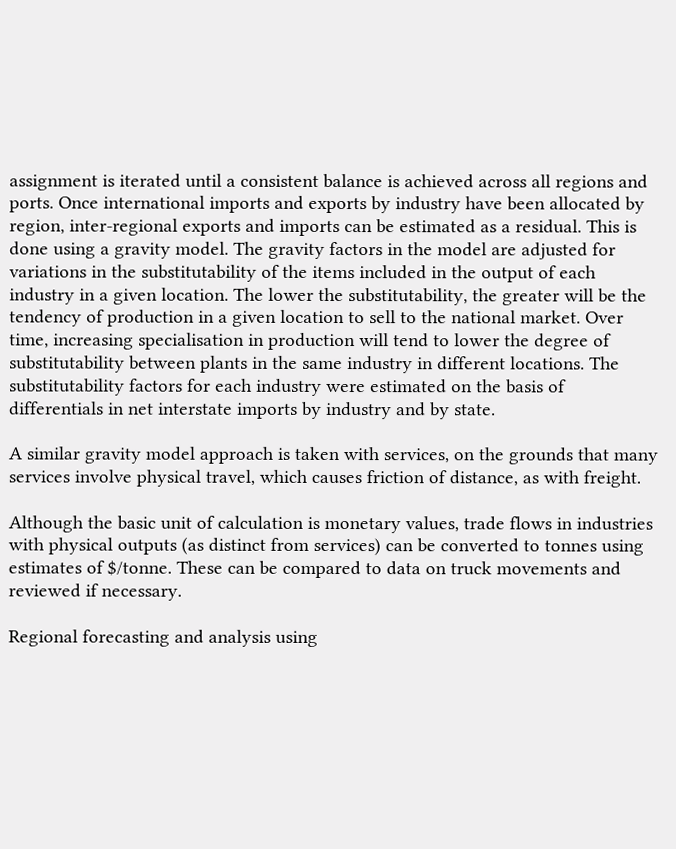assignment is iterated until a consistent balance is achieved across all regions and ports. Once international imports and exports by industry have been allocated by region, inter-regional exports and imports can be estimated as a residual. This is done using a gravity model. The gravity factors in the model are adjusted for variations in the substitutability of the items included in the output of each industry in a given location. The lower the substitutability, the greater will be the tendency of production in a given location to sell to the national market. Over time, increasing specialisation in production will tend to lower the degree of substitutability between plants in the same industry in different locations. The substitutability factors for each industry were estimated on the basis of differentials in net interstate imports by industry and by state.

A similar gravity model approach is taken with services, on the grounds that many services involve physical travel, which causes friction of distance, as with freight.

Although the basic unit of calculation is monetary values, trade flows in industries with physical outputs (as distinct from services) can be converted to tonnes using estimates of $/tonne. These can be compared to data on truck movements and reviewed if necessary.

Regional forecasting and analysis using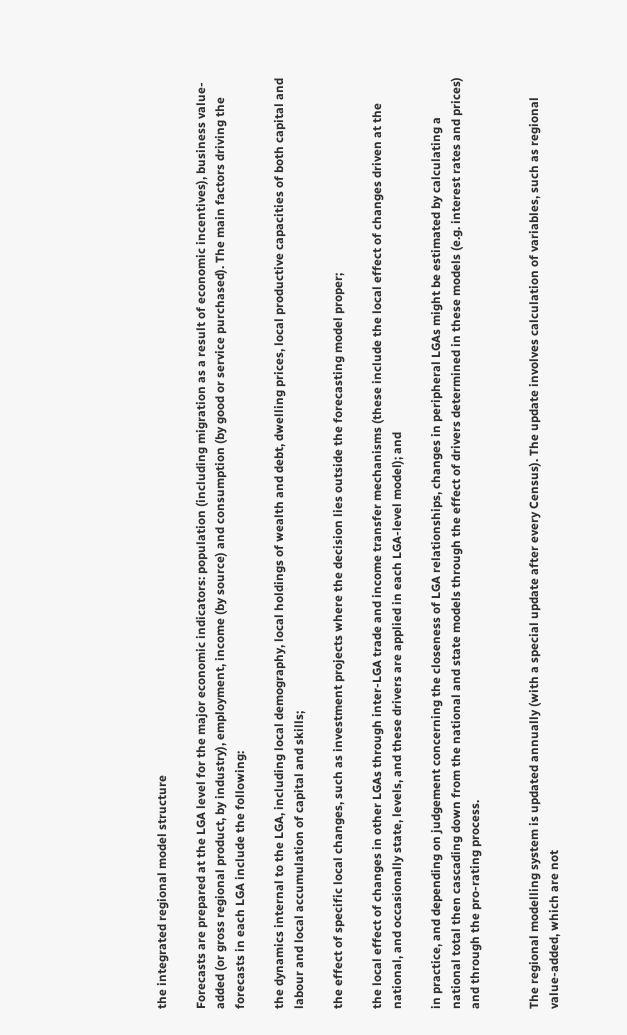the integrated regional model structure

Forecasts are prepared at the LGA level for the major economic indicators: population (including migration as a result of economic incentives), business value-added (or gross regional product, by industry), employment, income (by source) and consumption (by good or service purchased). The main factors driving the forecasts in each LGA include the following:

the dynamics internal to the LGA, including local demography, local holdings of wealth and debt, dwelling prices, local productive capacities of both capital and labour and local accumulation of capital and skills;

the effect of specific local changes, such as investment projects where the decision lies outside the forecasting model proper;

the local effect of changes in other LGAs through inter-LGA trade and income transfer mechanisms (these include the local effect of changes driven at the national, and occasionally state, levels, and these drivers are applied in each LGA-level model); and

in practice, and depending on judgement concerning the closeness of LGA relationships, changes in peripheral LGAs might be estimated by calculating a national total then cascading down from the national and state models through the effect of drivers determined in these models (e.g. interest rates and prices) and through the pro-rating process.


The regional modelling system is updated annually (with a special update after every Census). The update involves calculation of variables, such as regional value-added, which are not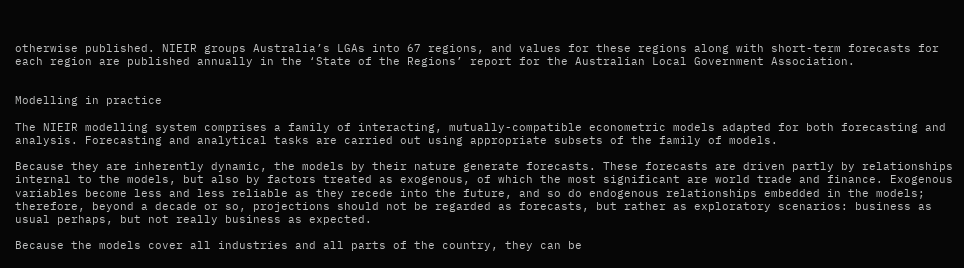otherwise published. NIEIR groups Australia’s LGAs into 67 regions, and values for these regions along with short-term forecasts for each region are published annually in the ‘State of the Regions’ report for the Australian Local Government Association.


Modelling in practice

The NIEIR modelling system comprises a family of interacting, mutually-compatible econometric models adapted for both forecasting and analysis. Forecasting and analytical tasks are carried out using appropriate subsets of the family of models.

Because they are inherently dynamic, the models by their nature generate forecasts. These forecasts are driven partly by relationships internal to the models, but also by factors treated as exogenous, of which the most significant are world trade and finance. Exogenous variables become less and less reliable as they recede into the future, and so do endogenous relationships embedded in the models; therefore, beyond a decade or so, projections should not be regarded as forecasts, but rather as exploratory scenarios: business as usual perhaps, but not really business as expected.

Because the models cover all industries and all parts of the country, they can be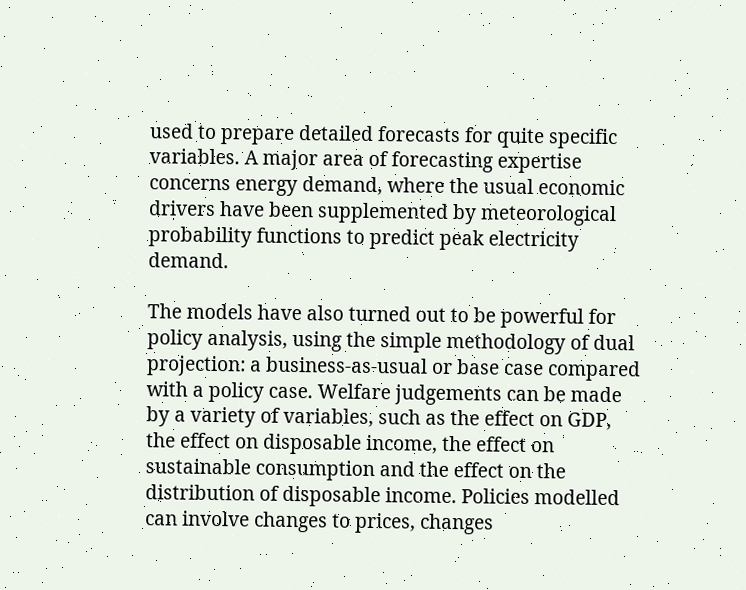used to prepare detailed forecasts for quite specific variables. A major area of forecasting expertise concerns energy demand, where the usual economic drivers have been supplemented by meteorological probability functions to predict peak electricity demand.

The models have also turned out to be powerful for policy analysis, using the simple methodology of dual projection: a business-as-usual or base case compared with a policy case. Welfare judgements can be made by a variety of variables, such as the effect on GDP, the effect on disposable income, the effect on sustainable consumption and the effect on the distribution of disposable income. Policies modelled can involve changes to prices, changes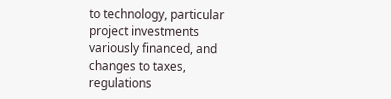to technology, particular project investments variously financed, and changes to taxes, regulations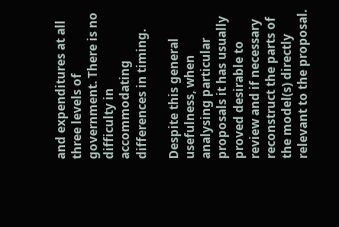and expenditures at all three levels of government. There is no difficulty in accommodating differences in timing.

Despite this general usefulness, when analysing particular proposals it has usually proved desirable to review and if necessary reconstruct the parts of the model(s) directly relevant to the proposal.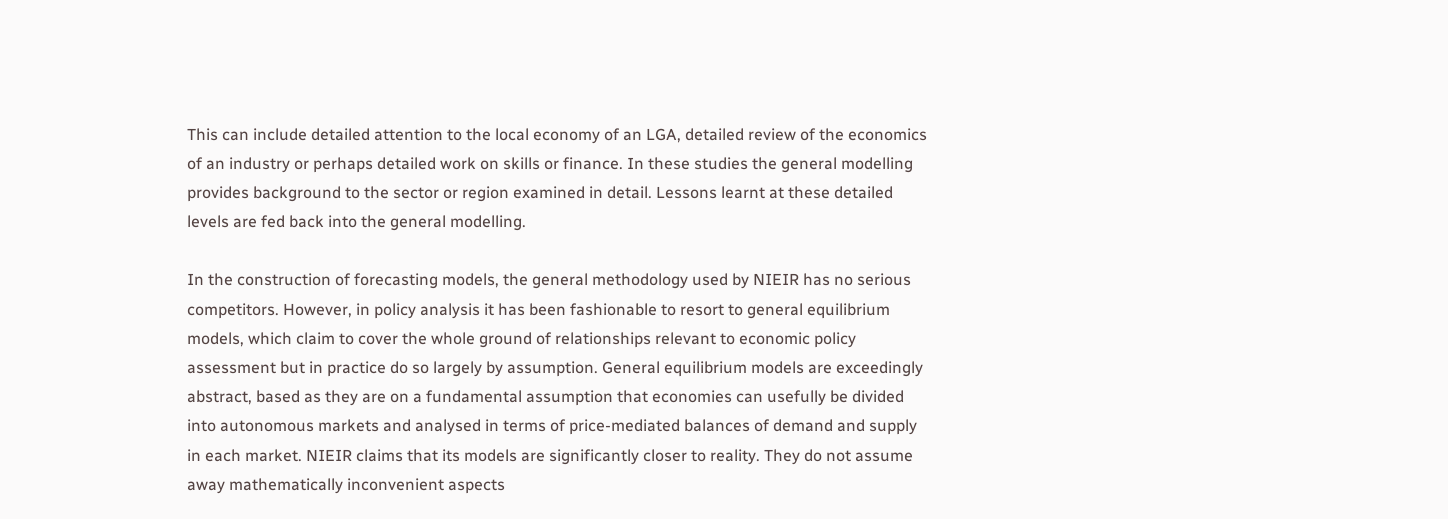This can include detailed attention to the local economy of an LGA, detailed review of the economics of an industry or perhaps detailed work on skills or finance. In these studies the general modelling provides background to the sector or region examined in detail. Lessons learnt at these detailed levels are fed back into the general modelling.

In the construction of forecasting models, the general methodology used by NIEIR has no serious competitors. However, in policy analysis it has been fashionable to resort to general equilibrium models, which claim to cover the whole ground of relationships relevant to economic policy assessment but in practice do so largely by assumption. General equilibrium models are exceedingly abstract, based as they are on a fundamental assumption that economies can usefully be divided into autonomous markets and analysed in terms of price-mediated balances of demand and supply in each market. NIEIR claims that its models are significantly closer to reality. They do not assume away mathematically inconvenient aspects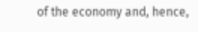of the economy and, hence,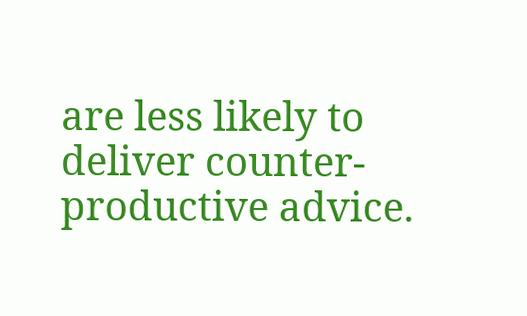are less likely to deliver counter-productive advice.